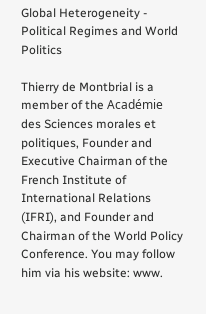Global Heterogeneity - Political Regimes and World Politics

Thierry de Montbrial is a member of the Académie des Sciences morales et politiques, Founder and Executive Chairman of the French Institute of International Relations (IFRI), and Founder and Chairman of the World Policy Conference. You may follow him via his website: www.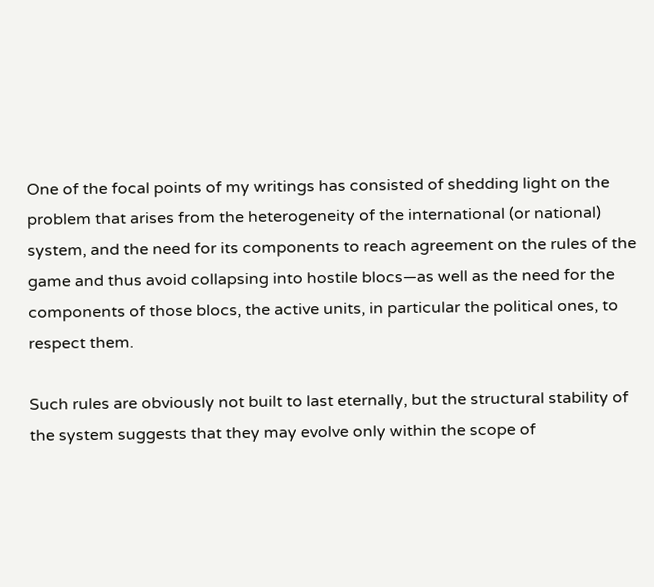One of the focal points of my writings has consisted of shedding light on the problem that arises from the heterogeneity of the international (or national) system, and the need for its components to reach agreement on the rules of the game and thus avoid collapsing into hostile blocs—as well as the need for the components of those blocs, the active units, in particular the political ones, to respect them.

Such rules are obviously not built to last eternally, but the structural stability of the system suggests that they may evolve only within the scope of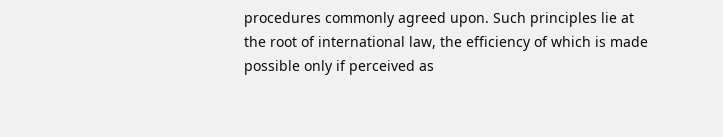procedures commonly agreed upon. Such principles lie at the root of international law, the efficiency of which is made possible only if perceived as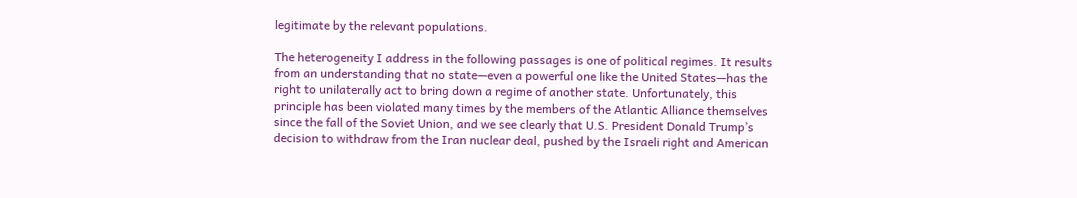legitimate by the relevant populations.

The heterogeneity I address in the following passages is one of political regimes. It results from an understanding that no state—even a powerful one like the United States—has the right to unilaterally act to bring down a regime of another state. Unfortunately, this principle has been violated many times by the members of the Atlantic Alliance themselves since the fall of the Soviet Union, and we see clearly that U.S. President Donald Trump’s decision to withdraw from the Iran nuclear deal, pushed by the Israeli right and American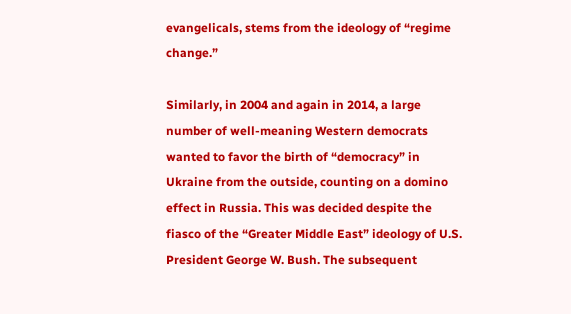evangelicals, stems from the ideology of “regime change.”

Similarly, in 2004 and again in 2014, a large number of well-meaning Western democrats wanted to favor the birth of “democracy” in Ukraine from the outside, counting on a domino effect in Russia. This was decided despite the fiasco of the “Greater Middle East” ideology of U.S. President George W. Bush. The subsequent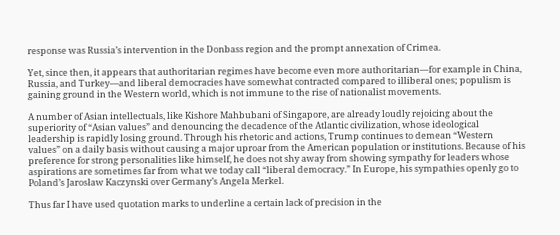response was Russia’s intervention in the Donbass region and the prompt annexation of Crimea.

Yet, since then, it appears that authoritarian regimes have become even more authoritarian—for example in China, Russia, and Turkey—and liberal democracies have somewhat contracted compared to illiberal ones; populism is gaining ground in the Western world, which is not immune to the rise of nationalist movements.

A number of Asian intellectuals, like Kishore Mahbubani of Singapore, are already loudly rejoicing about the superiority of “Asian values” and denouncing the decadence of the Atlantic civilization, whose ideological leadership is rapidly losing ground. Through his rhetoric and actions, Trump continues to demean “Western values” on a daily basis without causing a major uproar from the American population or institutions. Because of his preference for strong personalities like himself, he does not shy away from showing sympathy for leaders whose aspirations are sometimes far from what we today call “liberal democracy.” In Europe, his sympathies openly go to Poland’s Jarosław Kaczynski over Germany’s Angela Merkel.

Thus far I have used quotation marks to underline a certain lack of precision in the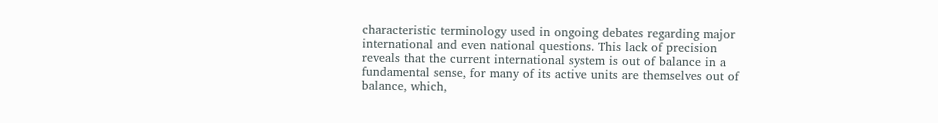characteristic terminology used in ongoing debates regarding major international and even national questions. This lack of precision reveals that the current international system is out of balance in a fundamental sense, for many of its active units are themselves out of balance, which,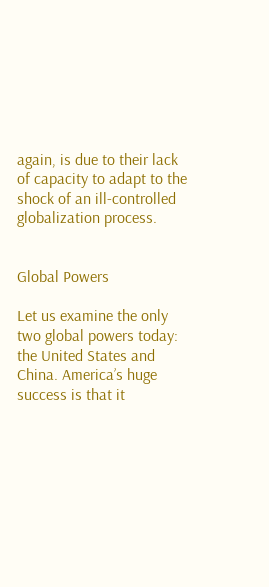again, is due to their lack of capacity to adapt to the shock of an ill-controlled globalization process.


Global Powers

Let us examine the only two global powers today: the United States and China. America’s huge success is that it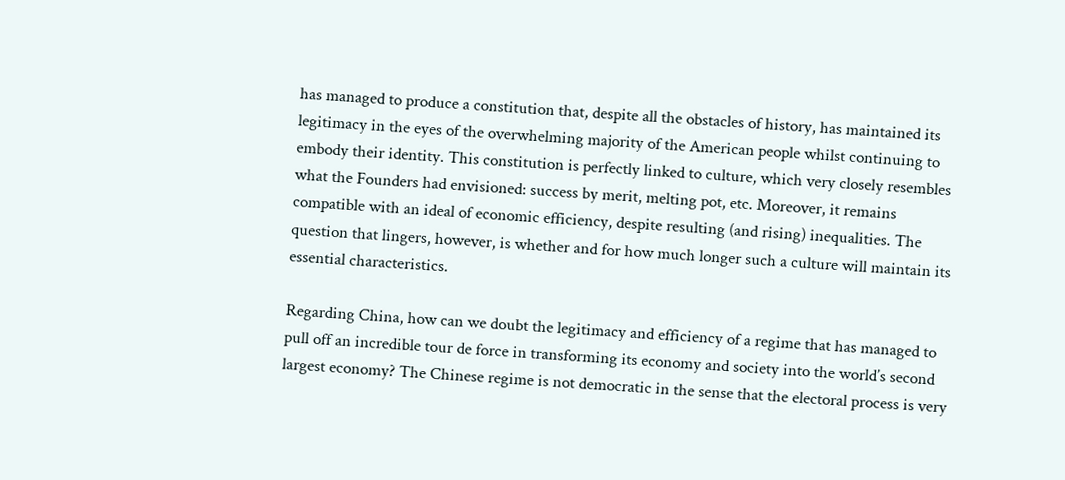has managed to produce a constitution that, despite all the obstacles of history, has maintained its legitimacy in the eyes of the overwhelming majority of the American people whilst continuing to embody their identity. This constitution is perfectly linked to culture, which very closely resembles what the Founders had envisioned: success by merit, melting pot, etc. Moreover, it remains compatible with an ideal of economic efficiency, despite resulting (and rising) inequalities. The question that lingers, however, is whether and for how much longer such a culture will maintain its essential characteristics.

Regarding China, how can we doubt the legitimacy and efficiency of a regime that has managed to pull off an incredible tour de force in transforming its economy and society into the world’s second largest economy? The Chinese regime is not democratic in the sense that the electoral process is very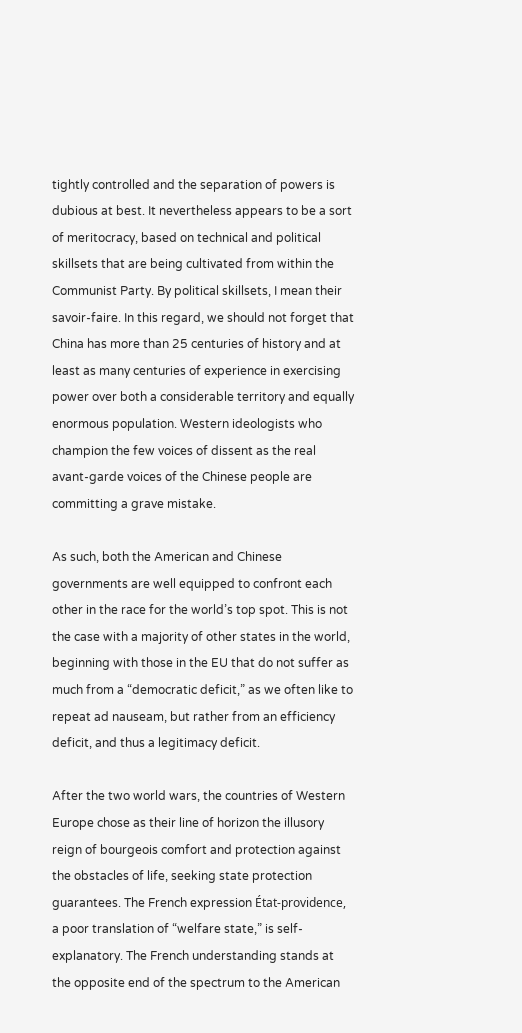tightly controlled and the separation of powers is dubious at best. It nevertheless appears to be a sort of meritocracy, based on technical and political skillsets that are being cultivated from within the Communist Party. By political skillsets, I mean their savoir-faire. In this regard, we should not forget that China has more than 25 centuries of history and at least as many centuries of experience in exercising power over both a considerable territory and equally enormous population. Western ideologists who champion the few voices of dissent as the real avant-garde voices of the Chinese people are committing a grave mistake.

As such, both the American and Chinese governments are well equipped to confront each other in the race for the world’s top spot. This is not the case with a majority of other states in the world, beginning with those in the EU that do not suffer as much from a “democratic deficit,” as we often like to repeat ad nauseam, but rather from an efficiency deficit, and thus a legitimacy deficit.

After the two world wars, the countries of Western Europe chose as their line of horizon the illusory reign of bourgeois comfort and protection against the obstacles of life, seeking state protection guarantees. The French expression État-providence, a poor translation of “welfare state,” is self-explanatory. The French understanding stands at the opposite end of the spectrum to the American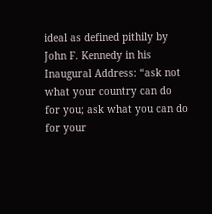ideal as defined pithily by John F. Kennedy in his Inaugural Address: “ask not what your country can do for you; ask what you can do for your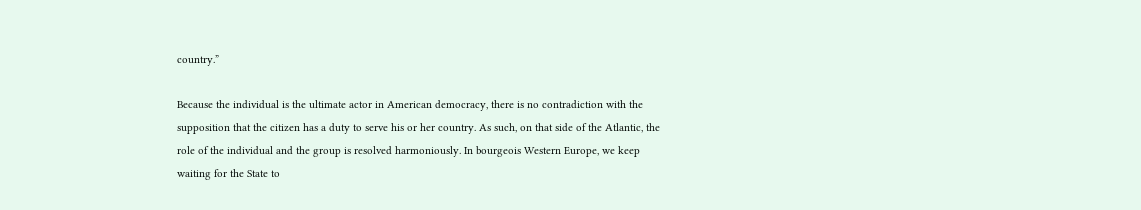country.”

Because the individual is the ultimate actor in American democracy, there is no contradiction with the supposition that the citizen has a duty to serve his or her country. As such, on that side of the Atlantic, the role of the individual and the group is resolved harmoniously. In bourgeois Western Europe, we keep waiting for the State to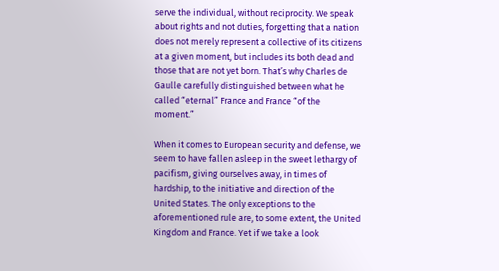serve the individual, without reciprocity. We speak about rights and not duties, forgetting that a nation does not merely represent a collective of its citizens at a given moment, but includes its both dead and those that are not yet born. That’s why Charles de Gaulle carefully distinguished between what he called “eternal” France and France “of the moment.”

When it comes to European security and defense, we seem to have fallen asleep in the sweet lethargy of pacifism, giving ourselves away, in times of hardship, to the initiative and direction of the United States. The only exceptions to the aforementioned rule are, to some extent, the United Kingdom and France. Yet if we take a look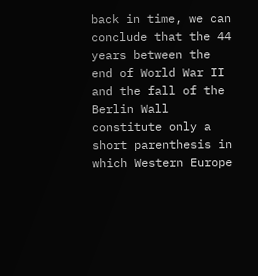back in time, we can conclude that the 44 years between the end of World War II and the fall of the Berlin Wall constitute only a short parenthesis in which Western Europe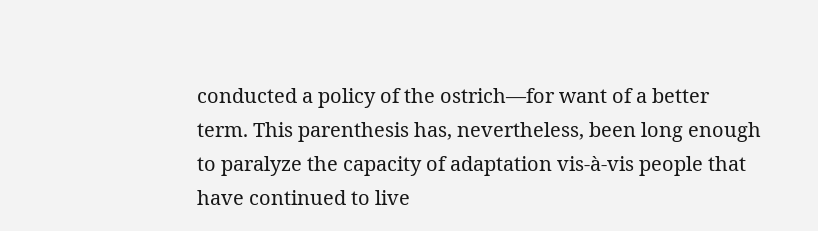conducted a policy of the ostrich—for want of a better term. This parenthesis has, nevertheless, been long enough to paralyze the capacity of adaptation vis-à-vis people that have continued to live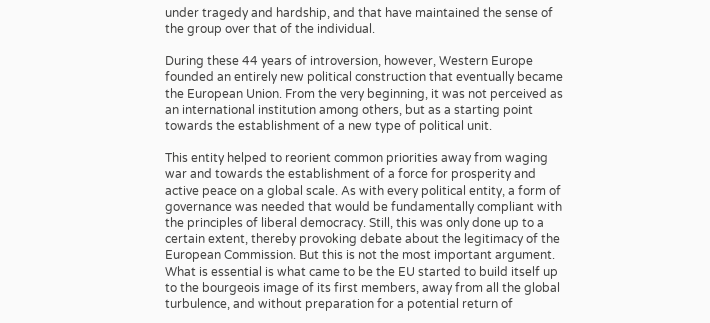under tragedy and hardship, and that have maintained the sense of the group over that of the individual.

During these 44 years of introversion, however, Western Europe founded an entirely new political construction that eventually became the European Union. From the very beginning, it was not perceived as an international institution among others, but as a starting point towards the establishment of a new type of political unit.

This entity helped to reorient common priorities away from waging war and towards the establishment of a force for prosperity and active peace on a global scale. As with every political entity, a form of governance was needed that would be fundamentally compliant with the principles of liberal democracy. Still, this was only done up to a certain extent, thereby provoking debate about the legitimacy of the European Commission. But this is not the most important argument. What is essential is what came to be the EU started to build itself up to the bourgeois image of its first members, away from all the global turbulence, and without preparation for a potential return of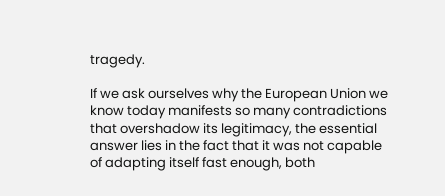tragedy.

If we ask ourselves why the European Union we know today manifests so many contradictions that overshadow its legitimacy, the essential answer lies in the fact that it was not capable of adapting itself fast enough, both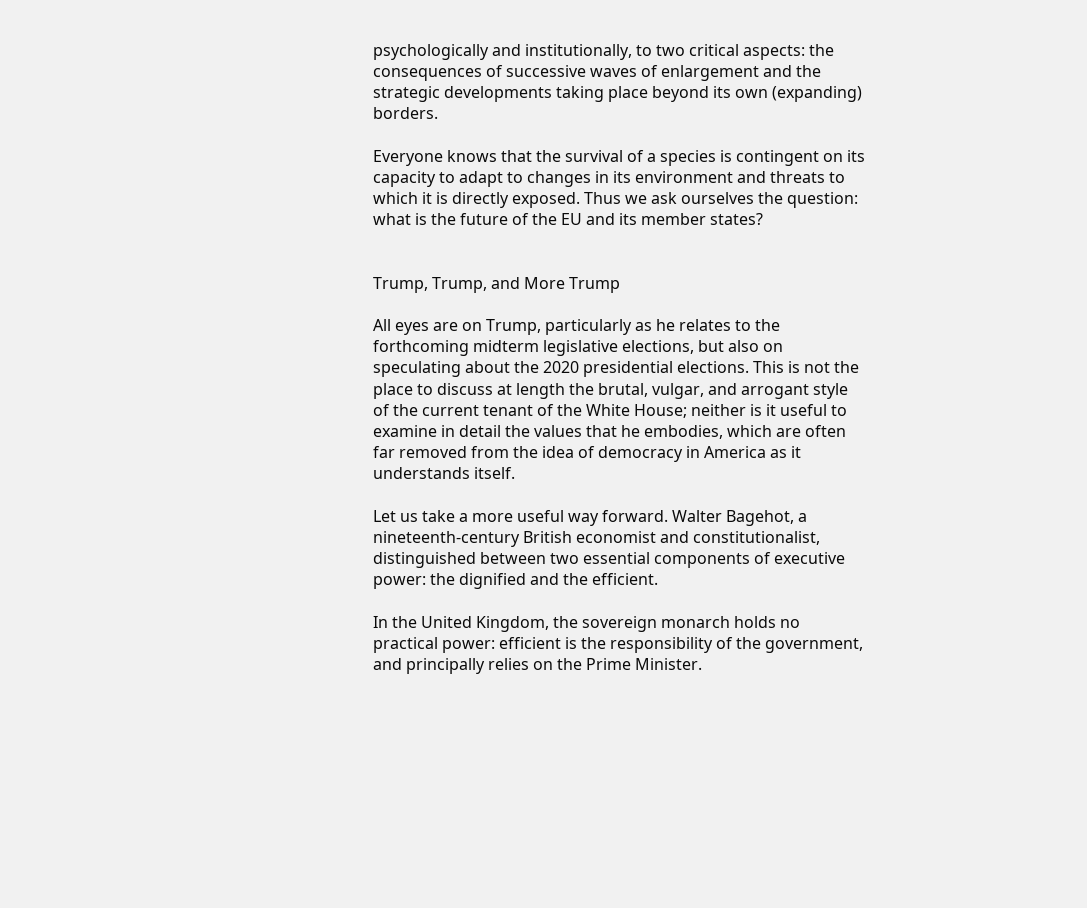psychologically and institutionally, to two critical aspects: the consequences of successive waves of enlargement and the strategic developments taking place beyond its own (expanding) borders.

Everyone knows that the survival of a species is contingent on its capacity to adapt to changes in its environment and threats to which it is directly exposed. Thus we ask ourselves the question: what is the future of the EU and its member states?


Trump, Trump, and More Trump

All eyes are on Trump, particularly as he relates to the forthcoming midterm legislative elections, but also on speculating about the 2020 presidential elections. This is not the place to discuss at length the brutal, vulgar, and arrogant style of the current tenant of the White House; neither is it useful to examine in detail the values that he embodies, which are often far removed from the idea of democracy in America as it understands itself.

Let us take a more useful way forward. Walter Bagehot, a nineteenth-century British economist and constitutionalist, distinguished between two essential components of executive power: the dignified and the efficient.

In the United Kingdom, the sovereign monarch holds no practical power: efficient is the responsibility of the government, and principally relies on the Prime Minister.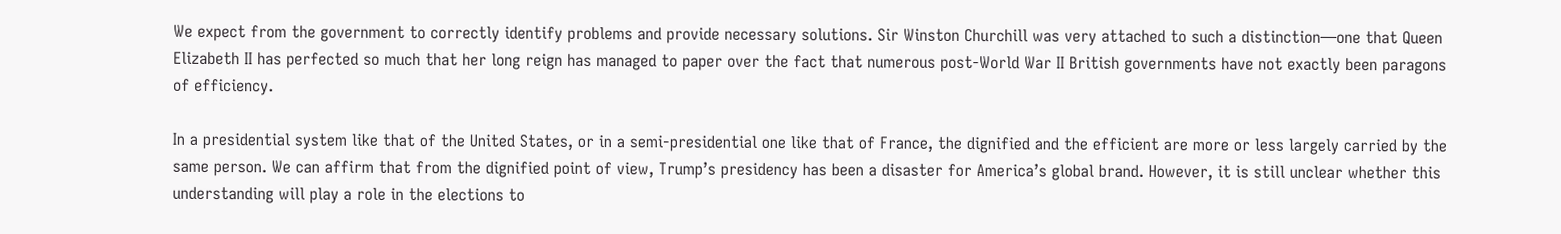We expect from the government to correctly identify problems and provide necessary solutions. Sir Winston Churchill was very attached to such a distinction—one that Queen Elizabeth II has perfected so much that her long reign has managed to paper over the fact that numerous post-World War II British governments have not exactly been paragons of efficiency.

In a presidential system like that of the United States, or in a semi-presidential one like that of France, the dignified and the efficient are more or less largely carried by the same person. We can affirm that from the dignified point of view, Trump’s presidency has been a disaster for America’s global brand. However, it is still unclear whether this understanding will play a role in the elections to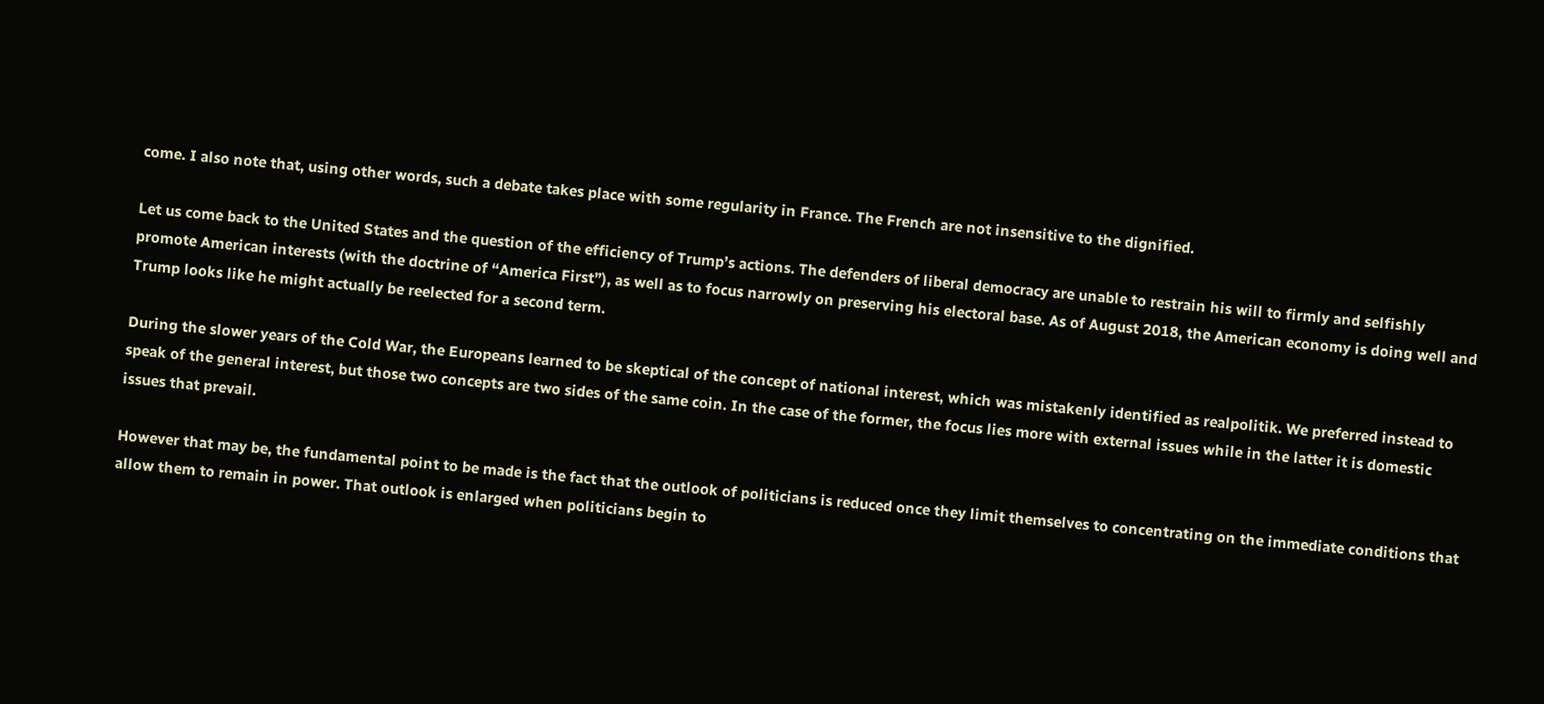come. I also note that, using other words, such a debate takes place with some regularity in France. The French are not insensitive to the dignified.

Let us come back to the United States and the question of the efficiency of Trump’s actions. The defenders of liberal democracy are unable to restrain his will to firmly and selfishly promote American interests (with the doctrine of “America First”), as well as to focus narrowly on preserving his electoral base. As of August 2018, the American economy is doing well and Trump looks like he might actually be reelected for a second term.

During the slower years of the Cold War, the Europeans learned to be skeptical of the concept of national interest, which was mistakenly identified as realpolitik. We preferred instead to speak of the general interest, but those two concepts are two sides of the same coin. In the case of the former, the focus lies more with external issues while in the latter it is domestic issues that prevail.

However that may be, the fundamental point to be made is the fact that the outlook of politicians is reduced once they limit themselves to concentrating on the immediate conditions that allow them to remain in power. That outlook is enlarged when politicians begin to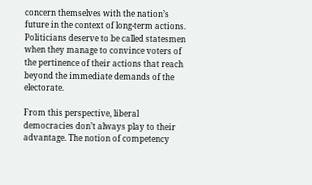concern themselves with the nation’s future in the context of long-term actions. Politicians deserve to be called statesmen when they manage to convince voters of the pertinence of their actions that reach beyond the immediate demands of the electorate.

From this perspective, liberal democracies don’t always play to their advantage. The notion of competency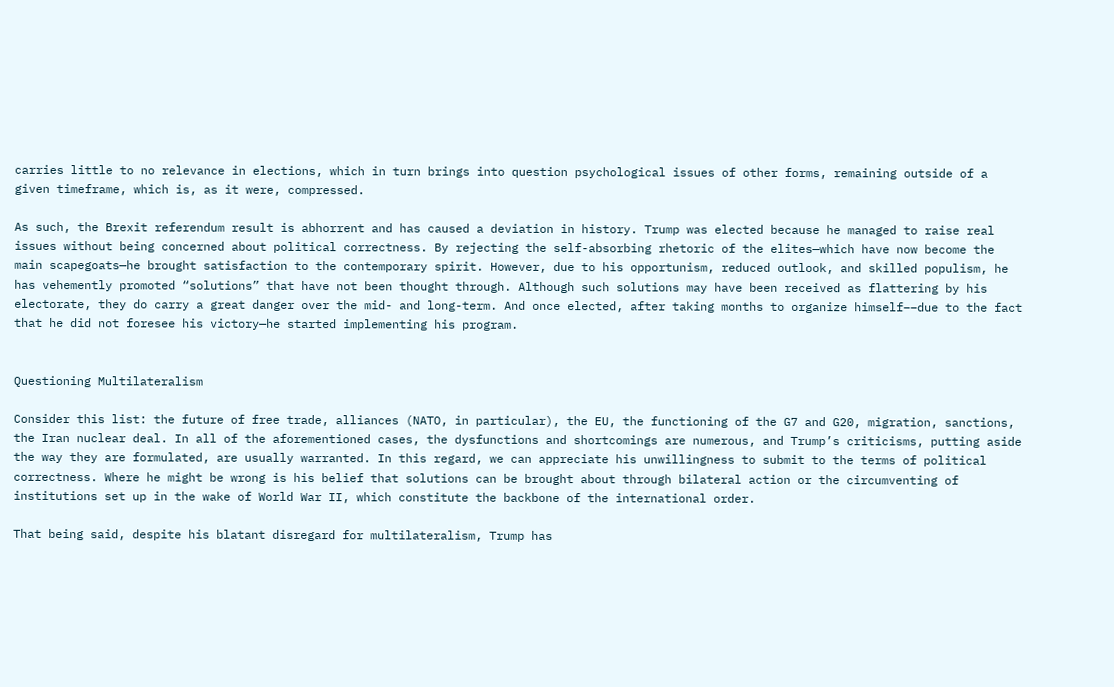carries little to no relevance in elections, which in turn brings into question psychological issues of other forms, remaining outside of a given timeframe, which is, as it were, compressed.

As such, the Brexit referendum result is abhorrent and has caused a deviation in history. Trump was elected because he managed to raise real issues without being concerned about political correctness. By rejecting the self-absorbing rhetoric of the elites—which have now become the main scapegoats—he brought satisfaction to the contemporary spirit. However, due to his opportunism, reduced outlook, and skilled populism, he has vehemently promoted “solutions” that have not been thought through. Although such solutions may have been received as flattering by his electorate, they do carry a great danger over the mid- and long-term. And once elected, after taking months to organize himself––due to the fact that he did not foresee his victory—he started implementing his program.


Questioning Multilateralism

Consider this list: the future of free trade, alliances (NATO, in particular), the EU, the functioning of the G7 and G20, migration, sanctions, the Iran nuclear deal. In all of the aforementioned cases, the dysfunctions and shortcomings are numerous, and Trump’s criticisms, putting aside the way they are formulated, are usually warranted. In this regard, we can appreciate his unwillingness to submit to the terms of political correctness. Where he might be wrong is his belief that solutions can be brought about through bilateral action or the circumventing of institutions set up in the wake of World War II, which constitute the backbone of the international order.

That being said, despite his blatant disregard for multilateralism, Trump has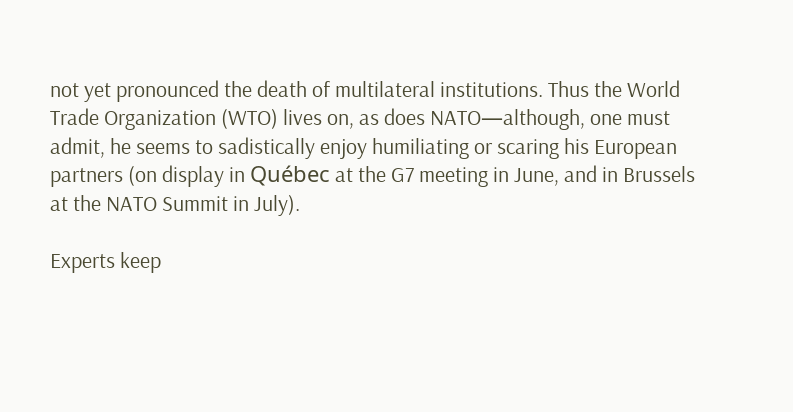not yet pronounced the death of multilateral institutions. Thus the World Trade Organization (WTO) lives on, as does NATO—although, one must admit, he seems to sadistically enjoy humiliating or scaring his European partners (on display in Québec at the G7 meeting in June, and in Brussels at the NATO Summit in July).

Experts keep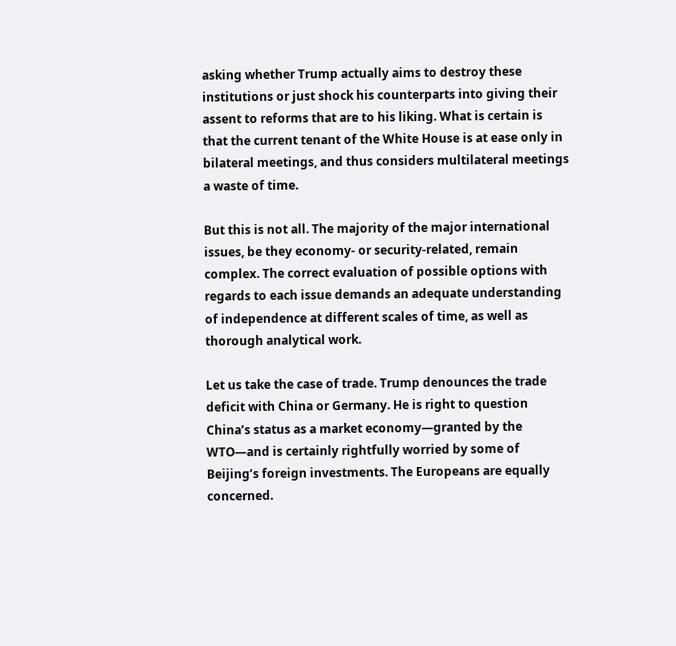asking whether Trump actually aims to destroy these institutions or just shock his counterparts into giving their assent to reforms that are to his liking. What is certain is that the current tenant of the White House is at ease only in bilateral meetings, and thus considers multilateral meetings a waste of time.

But this is not all. The majority of the major international issues, be they economy- or security-related, remain complex. The correct evaluation of possible options with regards to each issue demands an adequate understanding of independence at different scales of time, as well as thorough analytical work.

Let us take the case of trade. Trump denounces the trade deficit with China or Germany. He is right to question China’s status as a market economy—granted by the WTO—and is certainly rightfully worried by some of Beijing’s foreign investments. The Europeans are equally concerned.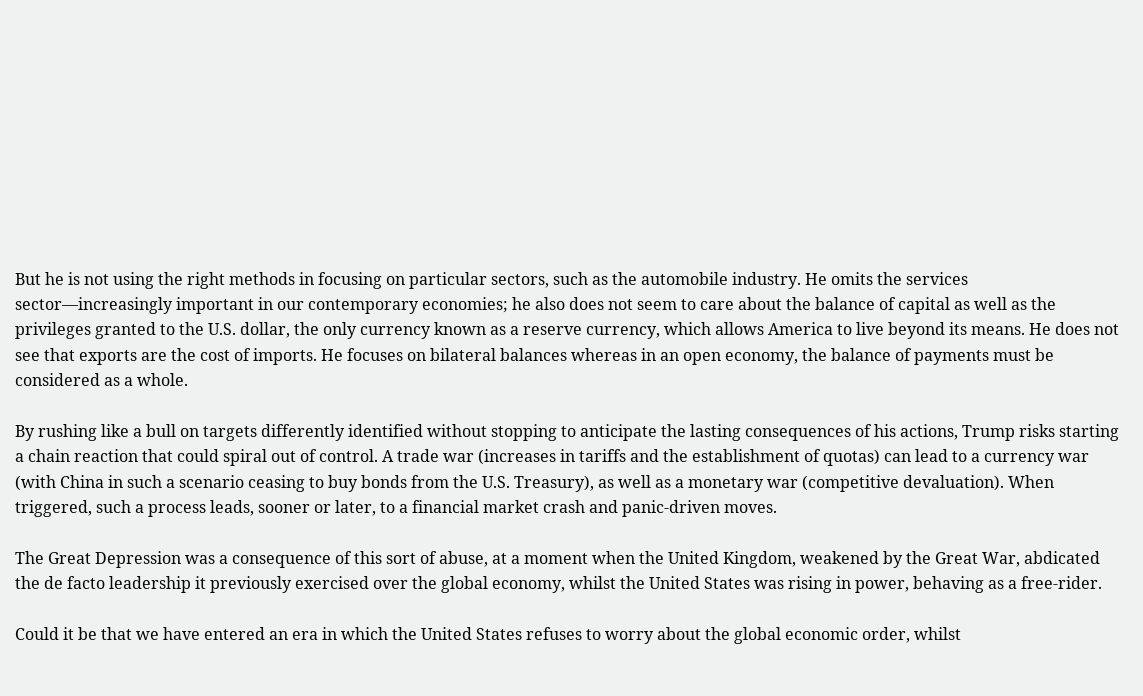But he is not using the right methods in focusing on particular sectors, such as the automobile industry. He omits the services sector—increasingly important in our contemporary economies; he also does not seem to care about the balance of capital as well as the privileges granted to the U.S. dollar, the only currency known as a reserve currency, which allows America to live beyond its means. He does not see that exports are the cost of imports. He focuses on bilateral balances whereas in an open economy, the balance of payments must be considered as a whole.

By rushing like a bull on targets differently identified without stopping to anticipate the lasting consequences of his actions, Trump risks starting a chain reaction that could spiral out of control. A trade war (increases in tariffs and the establishment of quotas) can lead to a currency war (with China in such a scenario ceasing to buy bonds from the U.S. Treasury), as well as a monetary war (competitive devaluation). When triggered, such a process leads, sooner or later, to a financial market crash and panic-driven moves.

The Great Depression was a consequence of this sort of abuse, at a moment when the United Kingdom, weakened by the Great War, abdicated the de facto leadership it previously exercised over the global economy, whilst the United States was rising in power, behaving as a free-rider.

Could it be that we have entered an era in which the United States refuses to worry about the global economic order, whilst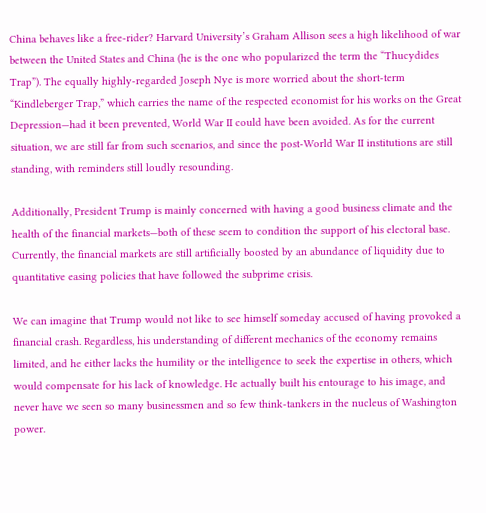China behaves like a free-rider? Harvard University’s Graham Allison sees a high likelihood of war between the United States and China (he is the one who popularized the term the “Thucydides Trap”). The equally highly-regarded Joseph Nye is more worried about the short-term “Kindleberger Trap,” which carries the name of the respected economist for his works on the Great Depression—had it been prevented, World War II could have been avoided. As for the current situation, we are still far from such scenarios, and since the post-World War II institutions are still standing, with reminders still loudly resounding.

Additionally, President Trump is mainly concerned with having a good business climate and the health of the financial markets—both of these seem to condition the support of his electoral base. Currently, the financial markets are still artificially boosted by an abundance of liquidity due to quantitative easing policies that have followed the subprime crisis.

We can imagine that Trump would not like to see himself someday accused of having provoked a financial crash. Regardless, his understanding of different mechanics of the economy remains limited, and he either lacks the humility or the intelligence to seek the expertise in others, which would compensate for his lack of knowledge. He actually built his entourage to his image, and never have we seen so many businessmen and so few think-tankers in the nucleus of Washington power.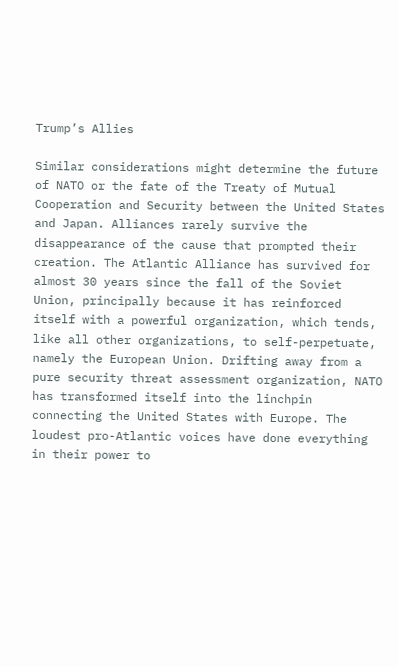Trump’s Allies

Similar considerations might determine the future of NATO or the fate of the Treaty of Mutual Cooperation and Security between the United States and Japan. Alliances rarely survive the disappearance of the cause that prompted their creation. The Atlantic Alliance has survived for almost 30 years since the fall of the Soviet Union, principally because it has reinforced itself with a powerful organization, which tends, like all other organizations, to self-perpetuate, namely the European Union. Drifting away from a pure security threat assessment organization, NATO has transformed itself into the linchpin connecting the United States with Europe. The loudest pro-Atlantic voices have done everything in their power to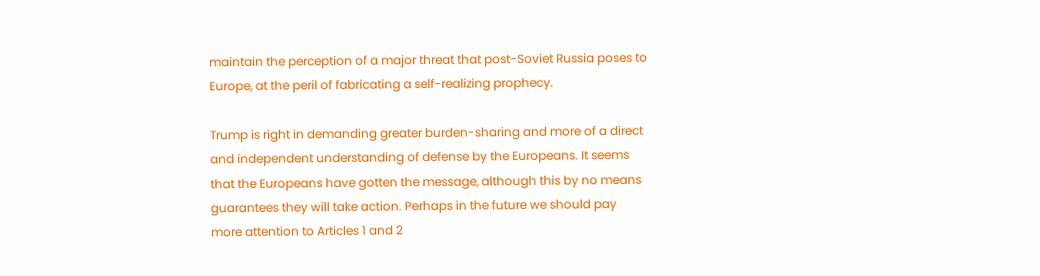maintain the perception of a major threat that post-Soviet Russia poses to Europe, at the peril of fabricating a self-realizing prophecy.

Trump is right in demanding greater burden-sharing and more of a direct and independent understanding of defense by the Europeans. It seems that the Europeans have gotten the message, although this by no means guarantees they will take action. Perhaps in the future we should pay more attention to Articles 1 and 2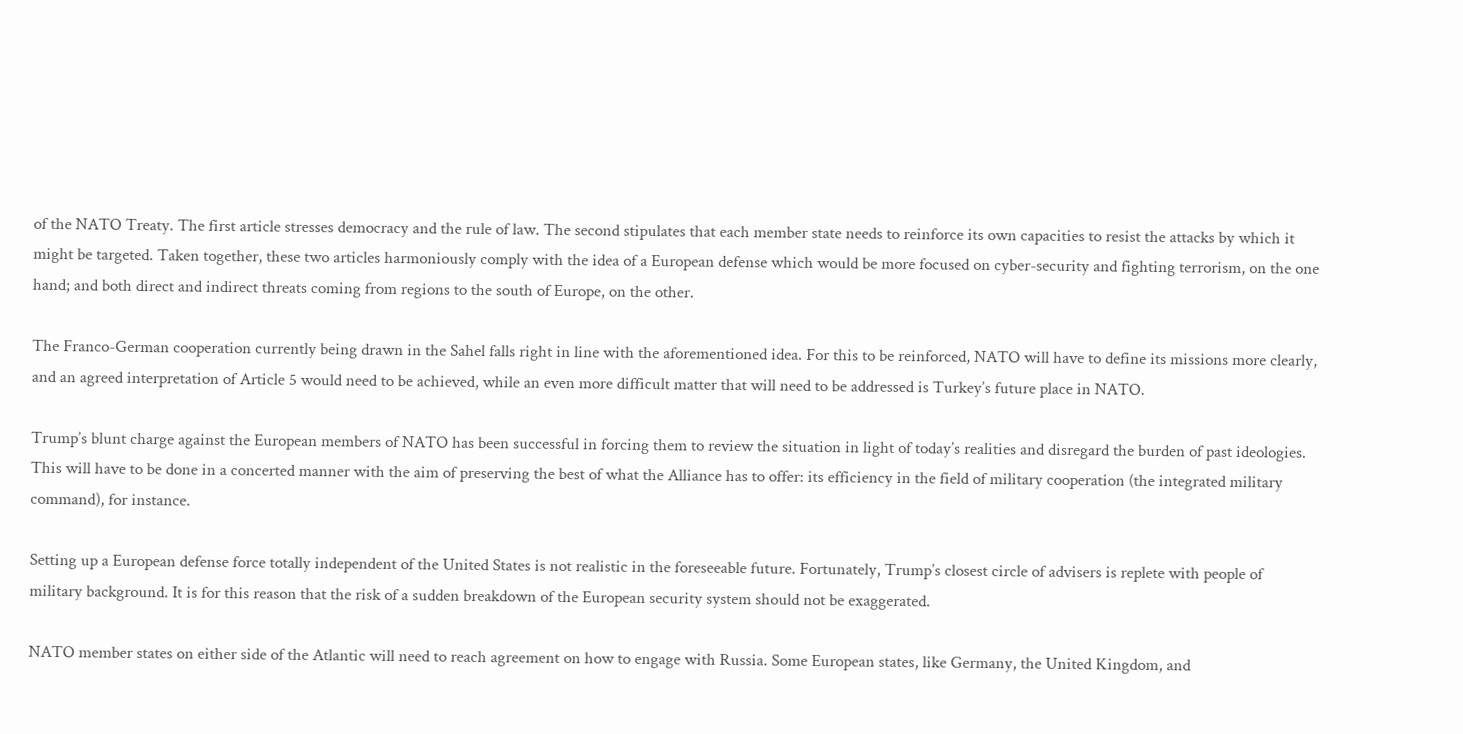of the NATO Treaty. The first article stresses democracy and the rule of law. The second stipulates that each member state needs to reinforce its own capacities to resist the attacks by which it might be targeted. Taken together, these two articles harmoniously comply with the idea of a European defense which would be more focused on cyber-security and fighting terrorism, on the one hand; and both direct and indirect threats coming from regions to the south of Europe, on the other.

The Franco-German cooperation currently being drawn in the Sahel falls right in line with the aforementioned idea. For this to be reinforced, NATO will have to define its missions more clearly, and an agreed interpretation of Article 5 would need to be achieved, while an even more difficult matter that will need to be addressed is Turkey’s future place in NATO.

Trump’s blunt charge against the European members of NATO has been successful in forcing them to review the situation in light of today’s realities and disregard the burden of past ideologies. This will have to be done in a concerted manner with the aim of preserving the best of what the Alliance has to offer: its efficiency in the field of military cooperation (the integrated military command), for instance.

Setting up a European defense force totally independent of the United States is not realistic in the foreseeable future. Fortunately, Trump’s closest circle of advisers is replete with people of military background. It is for this reason that the risk of a sudden breakdown of the European security system should not be exaggerated.

NATO member states on either side of the Atlantic will need to reach agreement on how to engage with Russia. Some European states, like Germany, the United Kingdom, and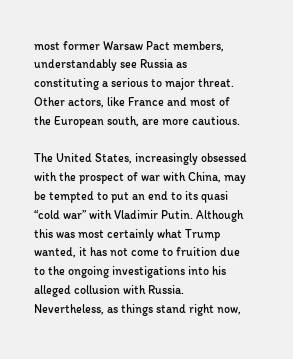most former Warsaw Pact members, understandably see Russia as constituting a serious to major threat. Other actors, like France and most of the European south, are more cautious.

The United States, increasingly obsessed with the prospect of war with China, may be tempted to put an end to its quasi “cold war” with Vladimir Putin. Although this was most certainly what Trump wanted, it has not come to fruition due to the ongoing investigations into his alleged collusion with Russia. Nevertheless, as things stand right now,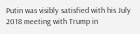Putin was visibly satisfied with his July 2018 meeting with Trump in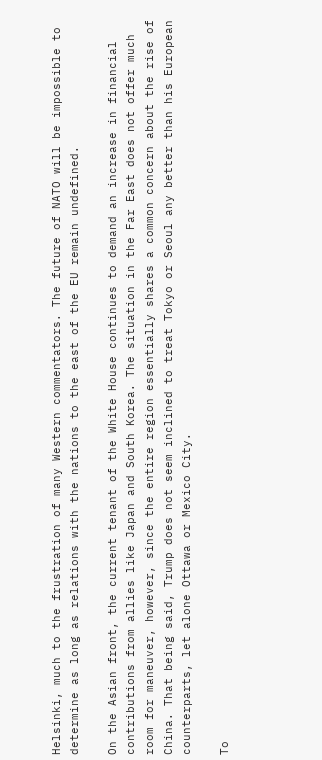Helsinki, much to the frustration of many Western commentators. The future of NATO will be impossible to determine as long as relations with the nations to the east of the EU remain undefined.

On the Asian front, the current tenant of the White House continues to demand an increase in financial contributions from allies like Japan and South Korea. The situation in the Far East does not offer much room for maneuver, however, since the entire region essentially shares a common concern about the rise of China. That being said, Trump does not seem inclined to treat Tokyo or Seoul any better than his European counterparts, let alone Ottawa or Mexico City.

To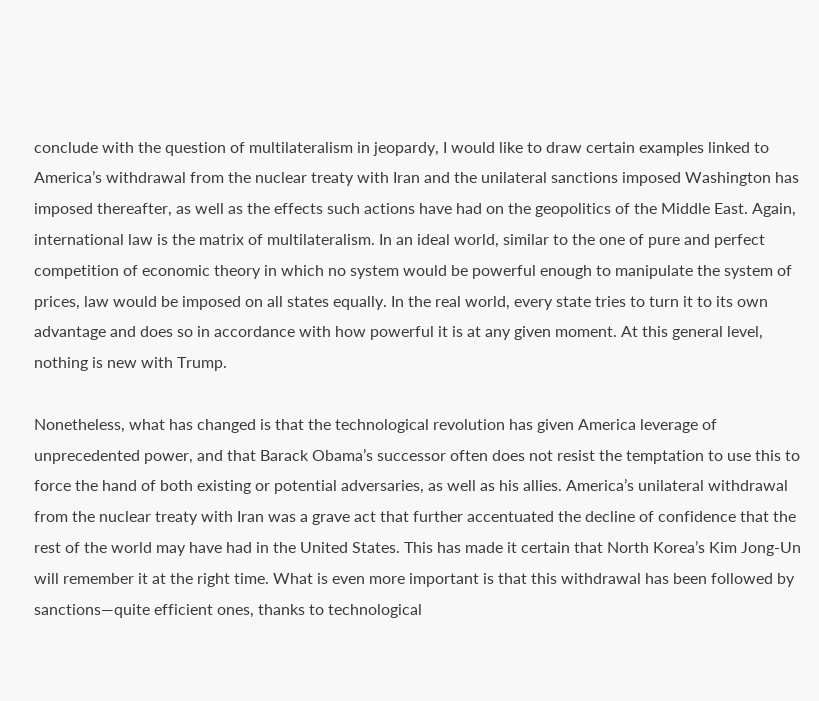conclude with the question of multilateralism in jeopardy, I would like to draw certain examples linked to America’s withdrawal from the nuclear treaty with Iran and the unilateral sanctions imposed Washington has imposed thereafter, as well as the effects such actions have had on the geopolitics of the Middle East. Again, international law is the matrix of multilateralism. In an ideal world, similar to the one of pure and perfect competition of economic theory in which no system would be powerful enough to manipulate the system of prices, law would be imposed on all states equally. In the real world, every state tries to turn it to its own advantage and does so in accordance with how powerful it is at any given moment. At this general level, nothing is new with Trump.

Nonetheless, what has changed is that the technological revolution has given America leverage of unprecedented power, and that Barack Obama’s successor often does not resist the temptation to use this to force the hand of both existing or potential adversaries, as well as his allies. America’s unilateral withdrawal from the nuclear treaty with Iran was a grave act that further accentuated the decline of confidence that the rest of the world may have had in the United States. This has made it certain that North Korea’s Kim Jong-Un will remember it at the right time. What is even more important is that this withdrawal has been followed by sanctions—quite efficient ones, thanks to technological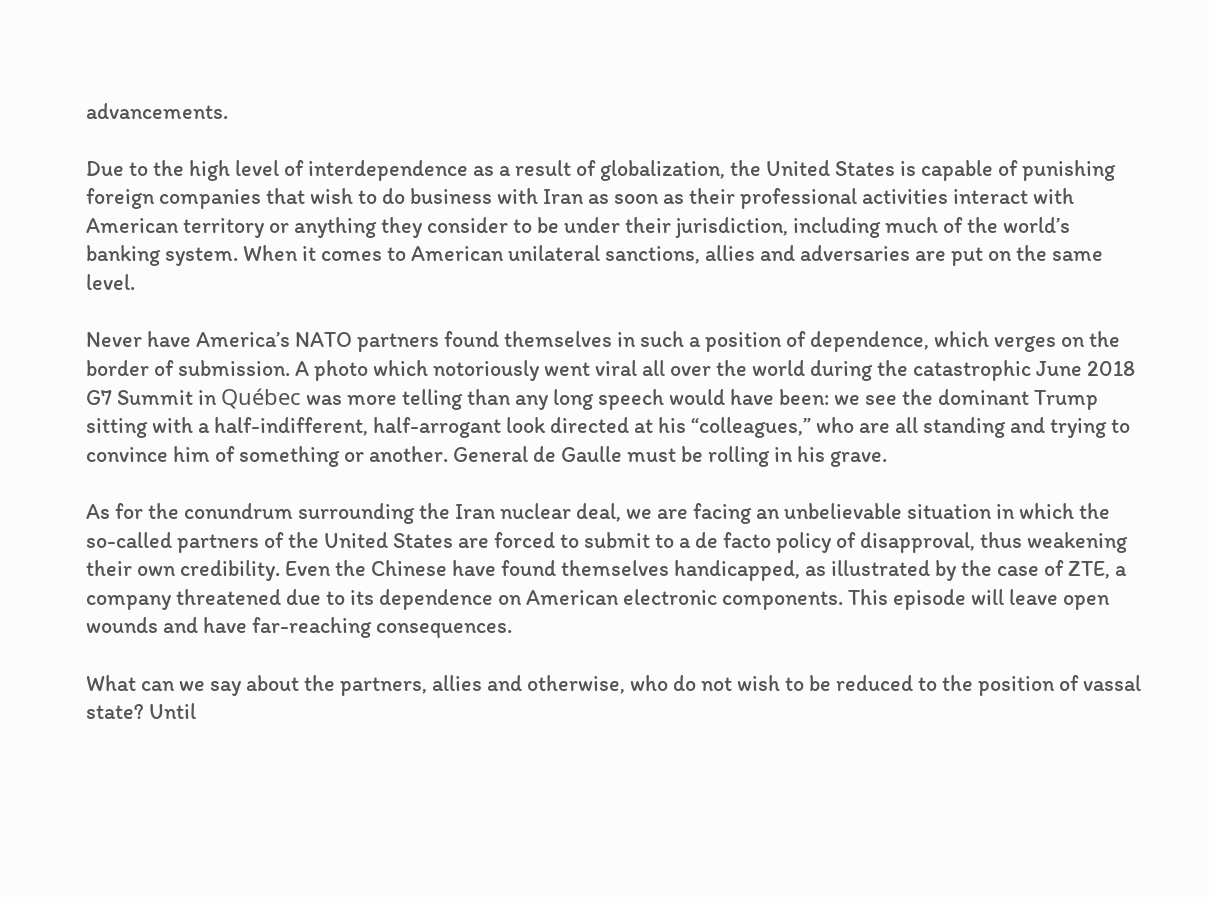advancements.

Due to the high level of interdependence as a result of globalization, the United States is capable of punishing foreign companies that wish to do business with Iran as soon as their professional activities interact with American territory or anything they consider to be under their jurisdiction, including much of the world’s banking system. When it comes to American unilateral sanctions, allies and adversaries are put on the same level.

Never have America’s NATO partners found themselves in such a position of dependence, which verges on the border of submission. A photo which notoriously went viral all over the world during the catastrophic June 2018 G7 Summit in Québec was more telling than any long speech would have been: we see the dominant Trump sitting with a half-indifferent, half-arrogant look directed at his “colleagues,” who are all standing and trying to convince him of something or another. General de Gaulle must be rolling in his grave.

As for the conundrum surrounding the Iran nuclear deal, we are facing an unbelievable situation in which the so-called partners of the United States are forced to submit to a de facto policy of disapproval, thus weakening their own credibility. Even the Chinese have found themselves handicapped, as illustrated by the case of ZTE, a company threatened due to its dependence on American electronic components. This episode will leave open wounds and have far-reaching consequences.

What can we say about the partners, allies and otherwise, who do not wish to be reduced to the position of vassal state? Until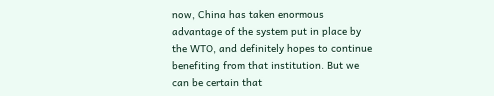now, China has taken enormous advantage of the system put in place by the WTO, and definitely hopes to continue benefiting from that institution. But we can be certain that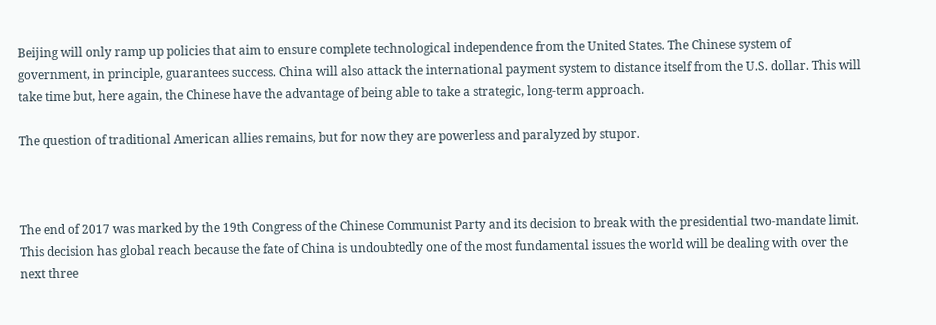Beijing will only ramp up policies that aim to ensure complete technological independence from the United States. The Chinese system of government, in principle, guarantees success. China will also attack the international payment system to distance itself from the U.S. dollar. This will take time but, here again, the Chinese have the advantage of being able to take a strategic, long-term approach.

The question of traditional American allies remains, but for now they are powerless and paralyzed by stupor.



The end of 2017 was marked by the 19th Congress of the Chinese Communist Party and its decision to break with the presidential two-mandate limit. This decision has global reach because the fate of China is undoubtedly one of the most fundamental issues the world will be dealing with over the next three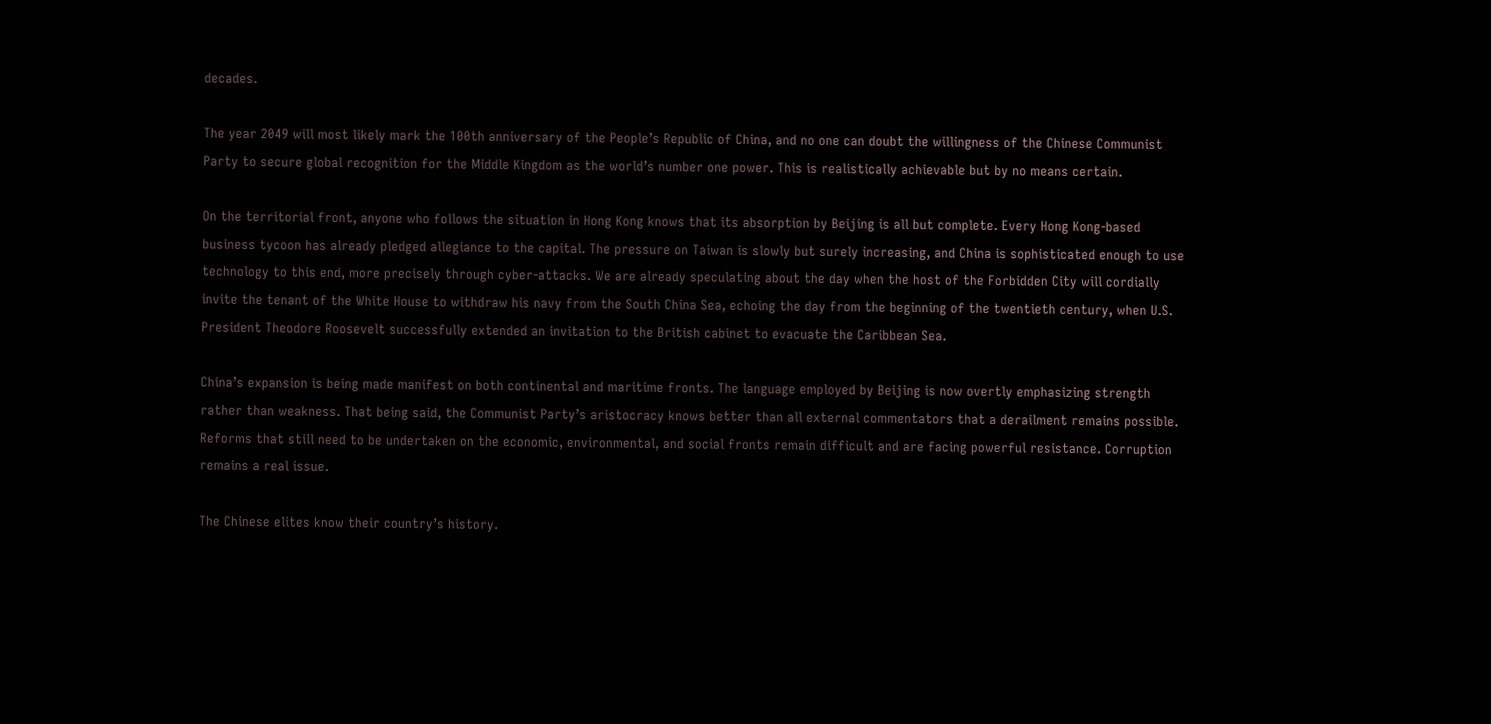decades.

The year 2049 will most likely mark the 100th anniversary of the People’s Republic of China, and no one can doubt the willingness of the Chinese Communist Party to secure global recognition for the Middle Kingdom as the world’s number one power. This is realistically achievable but by no means certain.

On the territorial front, anyone who follows the situation in Hong Kong knows that its absorption by Beijing is all but complete. Every Hong Kong-based business tycoon has already pledged allegiance to the capital. The pressure on Taiwan is slowly but surely increasing, and China is sophisticated enough to use technology to this end, more precisely through cyber-attacks. We are already speculating about the day when the host of the Forbidden City will cordially invite the tenant of the White House to withdraw his navy from the South China Sea, echoing the day from the beginning of the twentieth century, when U.S. President Theodore Roosevelt successfully extended an invitation to the British cabinet to evacuate the Caribbean Sea.

China’s expansion is being made manifest on both continental and maritime fronts. The language employed by Beijing is now overtly emphasizing strength rather than weakness. That being said, the Communist Party’s aristocracy knows better than all external commentators that a derailment remains possible. Reforms that still need to be undertaken on the economic, environmental, and social fronts remain difficult and are facing powerful resistance. Corruption remains a real issue.

The Chinese elites know their country’s history.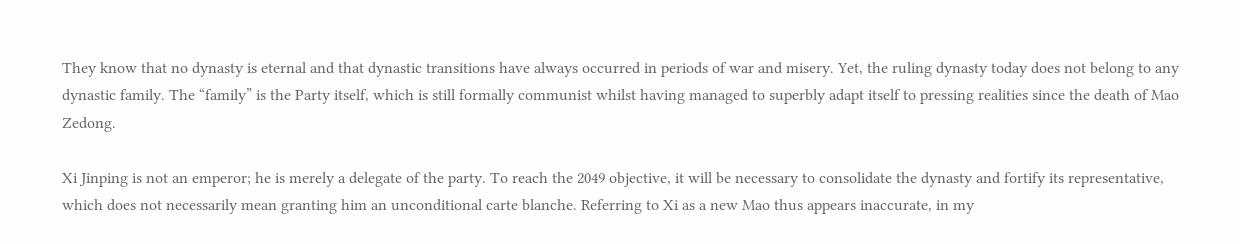They know that no dynasty is eternal and that dynastic transitions have always occurred in periods of war and misery. Yet, the ruling dynasty today does not belong to any dynastic family. The “family” is the Party itself, which is still formally communist whilst having managed to superbly adapt itself to pressing realities since the death of Mao Zedong.

Xi Jinping is not an emperor; he is merely a delegate of the party. To reach the 2049 objective, it will be necessary to consolidate the dynasty and fortify its representative, which does not necessarily mean granting him an unconditional carte blanche. Referring to Xi as a new Mao thus appears inaccurate, in my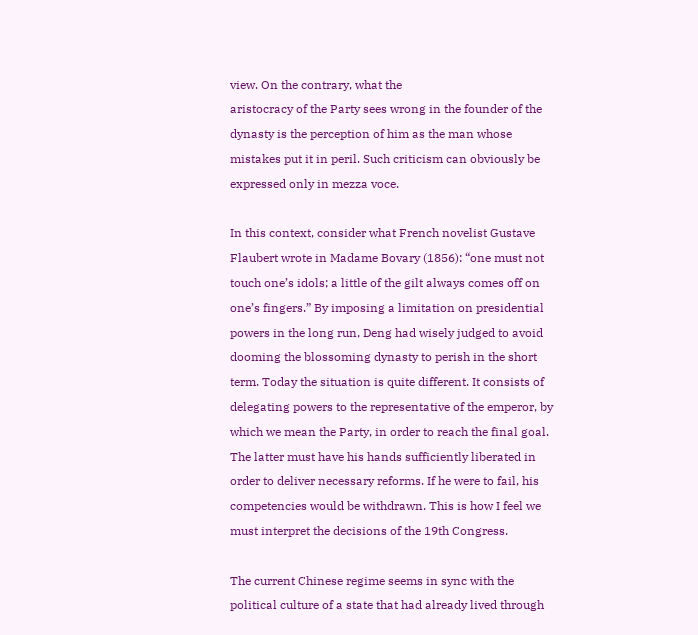view. On the contrary, what the
aristocracy of the Party sees wrong in the founder of the dynasty is the perception of him as the man whose mistakes put it in peril. Such criticism can obviously be expressed only in mezza voce.

In this context, consider what French novelist Gustave Flaubert wrote in Madame Bovary (1856): “one must not touch one’s idols; a little of the gilt always comes off on one’s fingers.” By imposing a limitation on presidential powers in the long run, Deng had wisely judged to avoid dooming the blossoming dynasty to perish in the short term. Today the situation is quite different. It consists of delegating powers to the representative of the emperor, by which we mean the Party, in order to reach the final goal. The latter must have his hands sufficiently liberated in order to deliver necessary reforms. If he were to fail, his competencies would be withdrawn. This is how I feel we must interpret the decisions of the 19th Congress.

The current Chinese regime seems in sync with the political culture of a state that had already lived through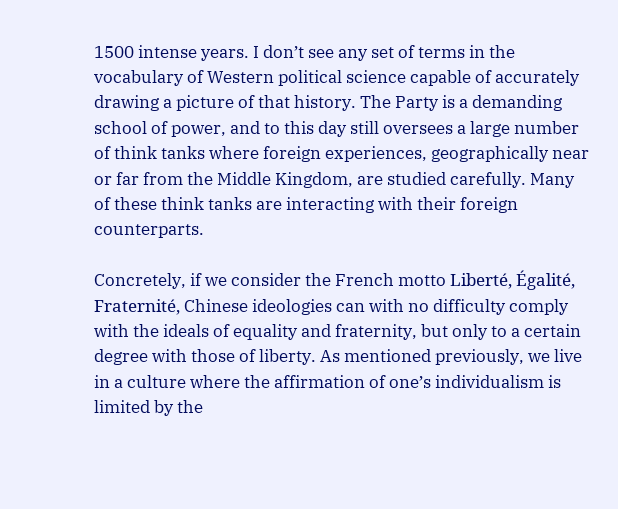1500 intense years. I don’t see any set of terms in the vocabulary of Western political science capable of accurately drawing a picture of that history. The Party is a demanding school of power, and to this day still oversees a large number of think tanks where foreign experiences, geographically near or far from the Middle Kingdom, are studied carefully. Many of these think tanks are interacting with their foreign counterparts.

Concretely, if we consider the French motto Liberté, Égalité, Fraternité, Chinese ideologies can with no difficulty comply with the ideals of equality and fraternity, but only to a certain degree with those of liberty. As mentioned previously, we live in a culture where the affirmation of one’s individualism is limited by the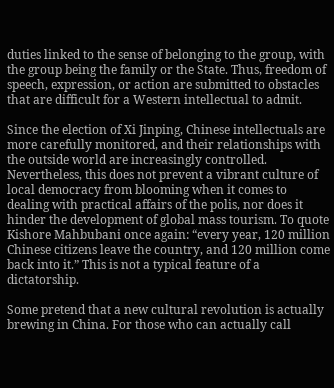duties linked to the sense of belonging to the group, with the group being the family or the State. Thus, freedom of speech, expression, or action are submitted to obstacles that are difficult for a Western intellectual to admit.

Since the election of Xi Jinping, Chinese intellectuals are more carefully monitored, and their relationships with the outside world are increasingly controlled. Nevertheless, this does not prevent a vibrant culture of local democracy from blooming when it comes to dealing with practical affairs of the polis, nor does it hinder the development of global mass tourism. To quote Kishore Mahbubani once again: “every year, 120 million Chinese citizens leave the country, and 120 million come back into it.” This is not a typical feature of a dictatorship.

Some pretend that a new cultural revolution is actually brewing in China. For those who can actually call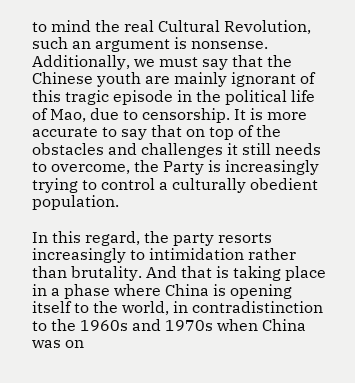to mind the real Cultural Revolution, such an argument is nonsense. Additionally, we must say that the Chinese youth are mainly ignorant of this tragic episode in the political life of Mao, due to censorship. It is more accurate to say that on top of the obstacles and challenges it still needs to overcome, the Party is increasingly trying to control a culturally obedient population.

In this regard, the party resorts increasingly to intimidation rather than brutality. And that is taking place in a phase where China is opening itself to the world, in contradistinction to the 1960s and 1970s when China was on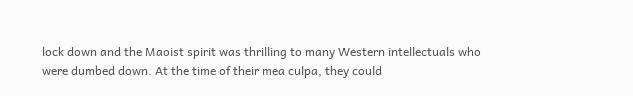lock down and the Maoist spirit was thrilling to many Western intellectuals who were dumbed down. At the time of their mea culpa, they could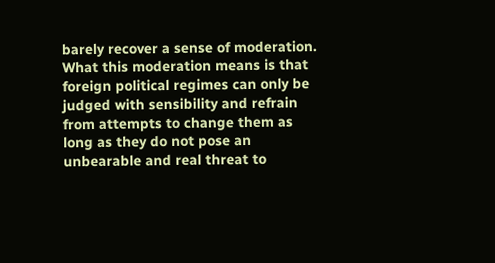barely recover a sense of moderation. What this moderation means is that foreign political regimes can only be judged with sensibility and refrain from attempts to change them as long as they do not pose an unbearable and real threat to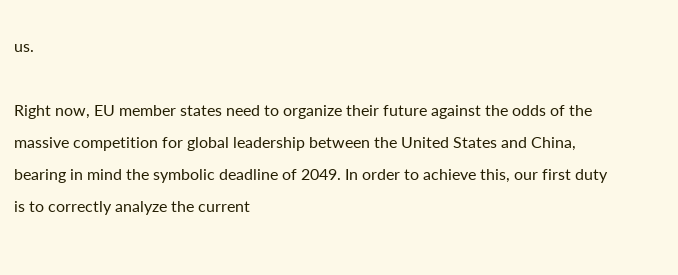us.

Right now, EU member states need to organize their future against the odds of the massive competition for global leadership between the United States and China, bearing in mind the symbolic deadline of 2049. In order to achieve this, our first duty is to correctly analyze the current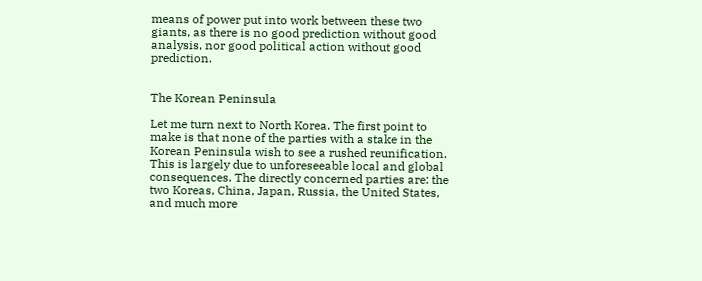means of power put into work between these two giants, as there is no good prediction without good analysis, nor good political action without good prediction.


The Korean Peninsula

Let me turn next to North Korea. The first point to make is that none of the parties with a stake in the Korean Peninsula wish to see a rushed reunification. This is largely due to unforeseeable local and global consequences. The directly concerned parties are: the two Koreas, China, Japan, Russia, the United States, and much more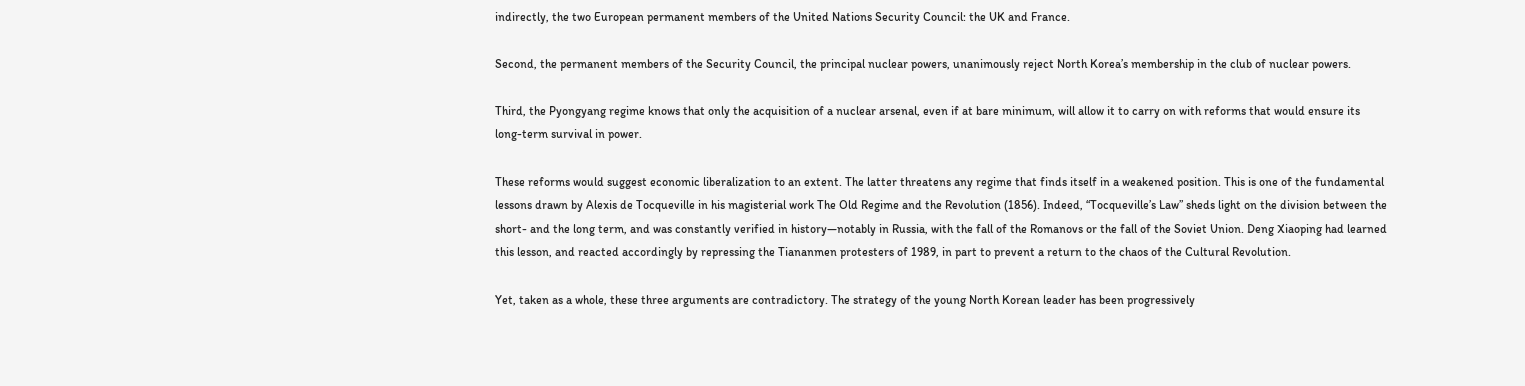indirectly, the two European permanent members of the United Nations Security Council: the UK and France.

Second, the permanent members of the Security Council, the principal nuclear powers, unanimously reject North Korea’s membership in the club of nuclear powers.

Third, the Pyongyang regime knows that only the acquisition of a nuclear arsenal, even if at bare minimum, will allow it to carry on with reforms that would ensure its long-term survival in power.

These reforms would suggest economic liberalization to an extent. The latter threatens any regime that finds itself in a weakened position. This is one of the fundamental lessons drawn by Alexis de Tocqueville in his magisterial work The Old Regime and the Revolution (1856). Indeed, “Tocqueville’s Law” sheds light on the division between the short- and the long term, and was constantly verified in history—notably in Russia, with the fall of the Romanovs or the fall of the Soviet Union. Deng Xiaoping had learned this lesson, and reacted accordingly by repressing the Tiananmen protesters of 1989, in part to prevent a return to the chaos of the Cultural Revolution.

Yet, taken as a whole, these three arguments are contradictory. The strategy of the young North Korean leader has been progressively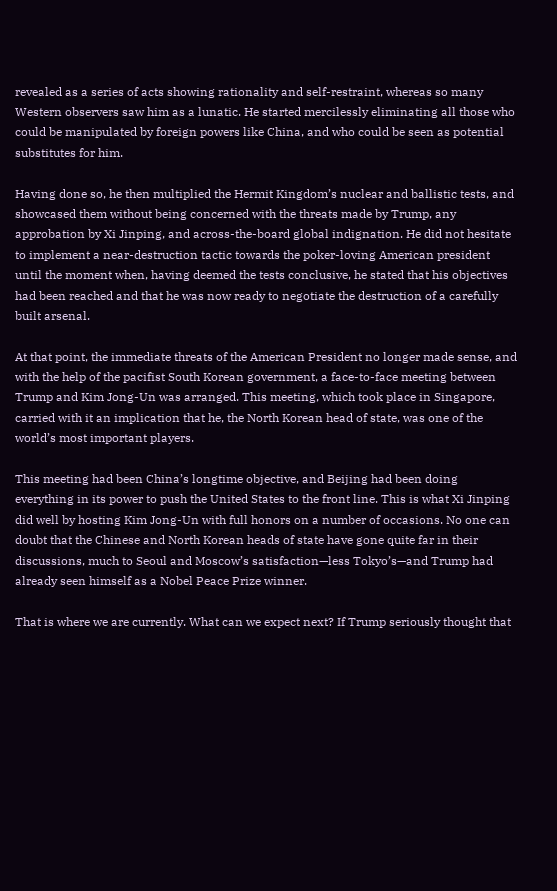revealed as a series of acts showing rationality and self-restraint, whereas so many Western observers saw him as a lunatic. He started mercilessly eliminating all those who could be manipulated by foreign powers like China, and who could be seen as potential substitutes for him.

Having done so, he then multiplied the Hermit Kingdom’s nuclear and ballistic tests, and showcased them without being concerned with the threats made by Trump, any approbation by Xi Jinping, and across-the-board global indignation. He did not hesitate to implement a near-destruction tactic towards the poker-loving American president until the moment when, having deemed the tests conclusive, he stated that his objectives had been reached and that he was now ready to negotiate the destruction of a carefully built arsenal.

At that point, the immediate threats of the American President no longer made sense, and with the help of the pacifist South Korean government, a face-to-face meeting between Trump and Kim Jong-Un was arranged. This meeting, which took place in Singapore, carried with it an implication that he, the North Korean head of state, was one of the world’s most important players.

This meeting had been China’s longtime objective, and Beijing had been doing everything in its power to push the United States to the front line. This is what Xi Jinping did well by hosting Kim Jong-Un with full honors on a number of occasions. No one can doubt that the Chinese and North Korean heads of state have gone quite far in their discussions, much to Seoul and Moscow’s satisfaction—less Tokyo’s—and Trump had already seen himself as a Nobel Peace Prize winner.

That is where we are currently. What can we expect next? If Trump seriously thought that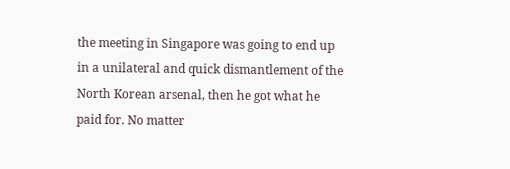the meeting in Singapore was going to end up in a unilateral and quick dismantlement of the North Korean arsenal, then he got what he paid for. No matter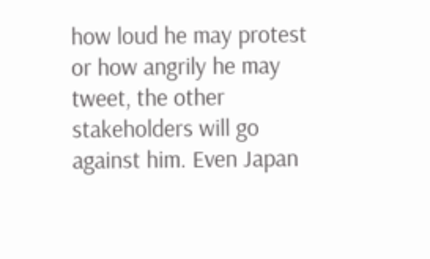how loud he may protest or how angrily he may tweet, the other stakeholders will go against him. Even Japan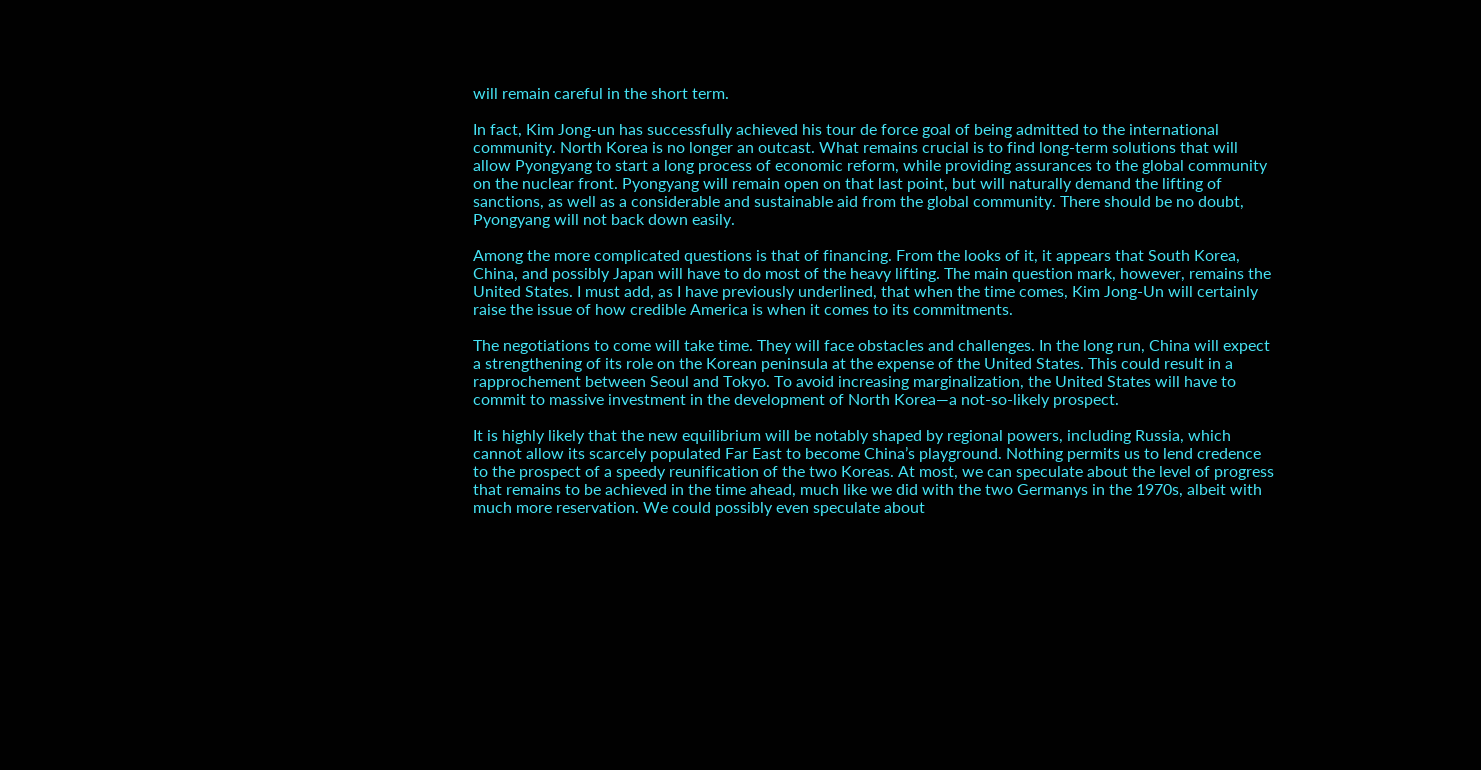will remain careful in the short term.

In fact, Kim Jong-un has successfully achieved his tour de force goal of being admitted to the international community. North Korea is no longer an outcast. What remains crucial is to find long-term solutions that will allow Pyongyang to start a long process of economic reform, while providing assurances to the global community on the nuclear front. Pyongyang will remain open on that last point, but will naturally demand the lifting of sanctions, as well as a considerable and sustainable aid from the global community. There should be no doubt, Pyongyang will not back down easily.

Among the more complicated questions is that of financing. From the looks of it, it appears that South Korea, China, and possibly Japan will have to do most of the heavy lifting. The main question mark, however, remains the United States. I must add, as I have previously underlined, that when the time comes, Kim Jong-Un will certainly raise the issue of how credible America is when it comes to its commitments.

The negotiations to come will take time. They will face obstacles and challenges. In the long run, China will expect a strengthening of its role on the Korean peninsula at the expense of the United States. This could result in a rapprochement between Seoul and Tokyo. To avoid increasing marginalization, the United States will have to commit to massive investment in the development of North Korea—a not-so-likely prospect.

It is highly likely that the new equilibrium will be notably shaped by regional powers, including Russia, which cannot allow its scarcely populated Far East to become China’s playground. Nothing permits us to lend credence to the prospect of a speedy reunification of the two Koreas. At most, we can speculate about the level of progress that remains to be achieved in the time ahead, much like we did with the two Germanys in the 1970s, albeit with much more reservation. We could possibly even speculate about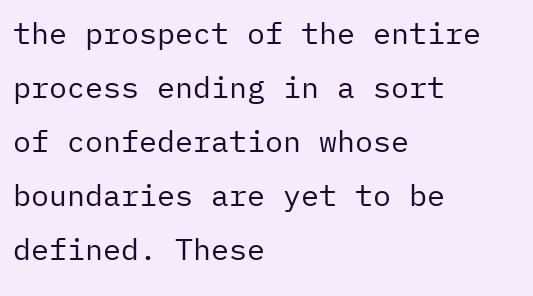the prospect of the entire process ending in a sort of confederation whose boundaries are yet to be defined. These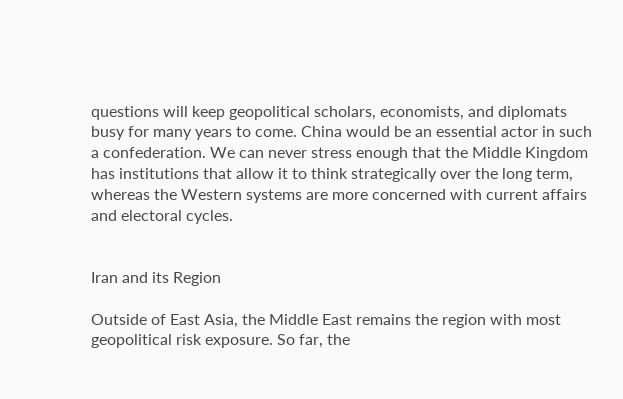questions will keep geopolitical scholars, economists, and diplomats busy for many years to come. China would be an essential actor in such a confederation. We can never stress enough that the Middle Kingdom has institutions that allow it to think strategically over the long term, whereas the Western systems are more concerned with current affairs and electoral cycles.


Iran and its Region

Outside of East Asia, the Middle East remains the region with most geopolitical risk exposure. So far, the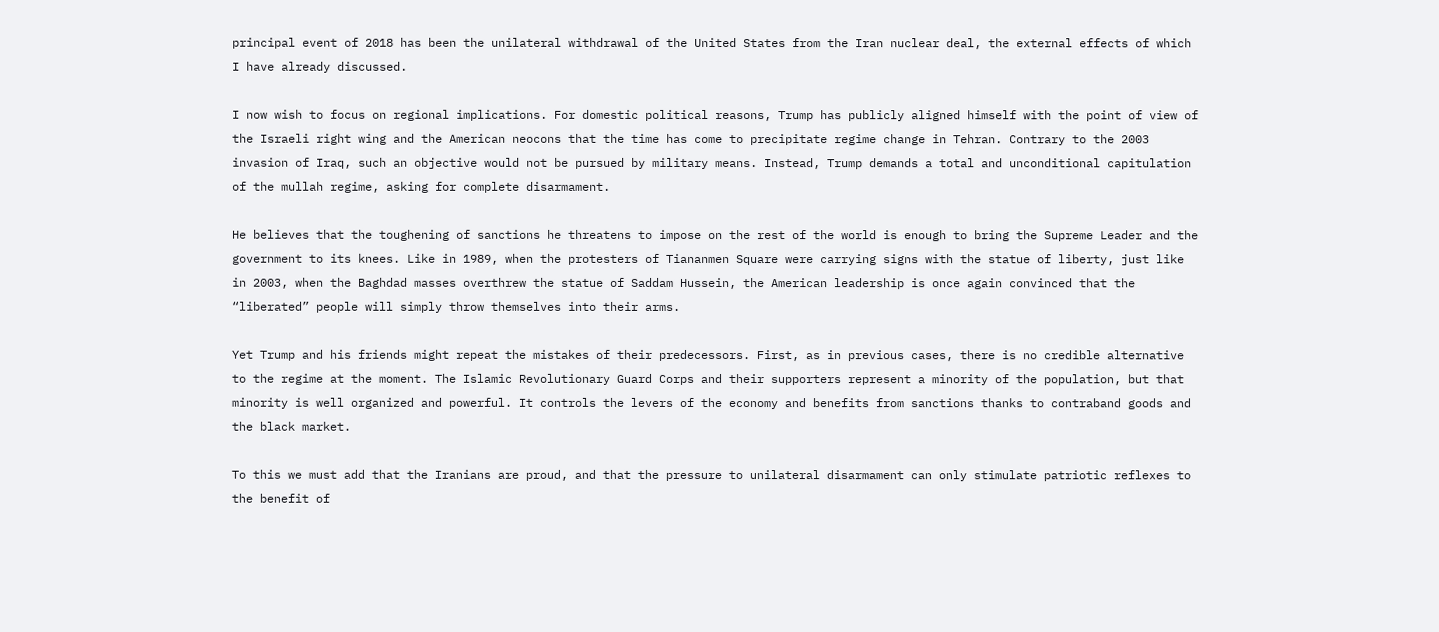principal event of 2018 has been the unilateral withdrawal of the United States from the Iran nuclear deal, the external effects of which I have already discussed.

I now wish to focus on regional implications. For domestic political reasons, Trump has publicly aligned himself with the point of view of the Israeli right wing and the American neocons that the time has come to precipitate regime change in Tehran. Contrary to the 2003 invasion of Iraq, such an objective would not be pursued by military means. Instead, Trump demands a total and unconditional capitulation of the mullah regime, asking for complete disarmament.

He believes that the toughening of sanctions he threatens to impose on the rest of the world is enough to bring the Supreme Leader and the government to its knees. Like in 1989, when the protesters of Tiananmen Square were carrying signs with the statue of liberty, just like in 2003, when the Baghdad masses overthrew the statue of Saddam Hussein, the American leadership is once again convinced that the “liberated” people will simply throw themselves into their arms.

Yet Trump and his friends might repeat the mistakes of their predecessors. First, as in previous cases, there is no credible alternative to the regime at the moment. The Islamic Revolutionary Guard Corps and their supporters represent a minority of the population, but that minority is well organized and powerful. It controls the levers of the economy and benefits from sanctions thanks to contraband goods and the black market.

To this we must add that the Iranians are proud, and that the pressure to unilateral disarmament can only stimulate patriotic reflexes to the benefit of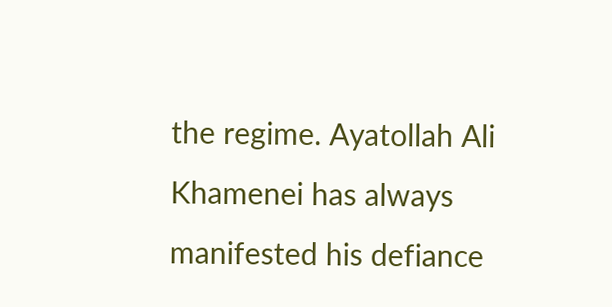the regime. Ayatollah Ali Khamenei has always manifested his defiance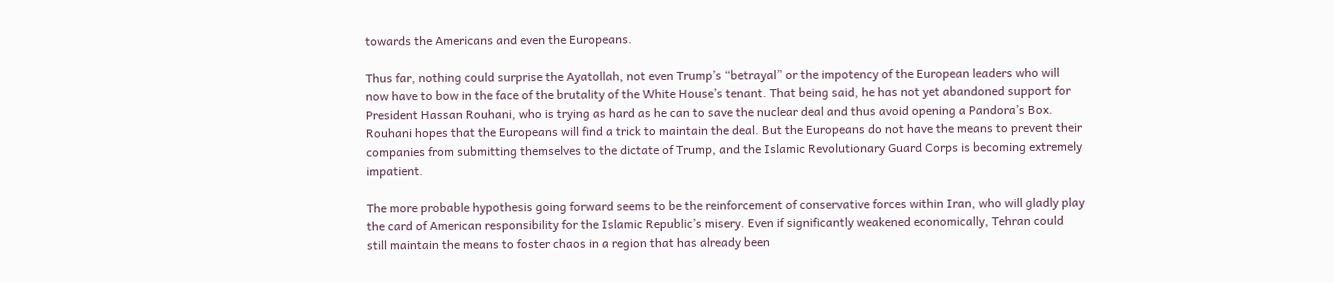towards the Americans and even the Europeans.

Thus far, nothing could surprise the Ayatollah, not even Trump’s “betrayal” or the impotency of the European leaders who will now have to bow in the face of the brutality of the White House’s tenant. That being said, he has not yet abandoned support for President Hassan Rouhani, who is trying as hard as he can to save the nuclear deal and thus avoid opening a Pandora’s Box. Rouhani hopes that the Europeans will find a trick to maintain the deal. But the Europeans do not have the means to prevent their companies from submitting themselves to the dictate of Trump, and the Islamic Revolutionary Guard Corps is becoming extremely impatient.

The more probable hypothesis going forward seems to be the reinforcement of conservative forces within Iran, who will gladly play the card of American responsibility for the Islamic Republic’s misery. Even if significantly weakened economically, Tehran could still maintain the means to foster chaos in a region that has already been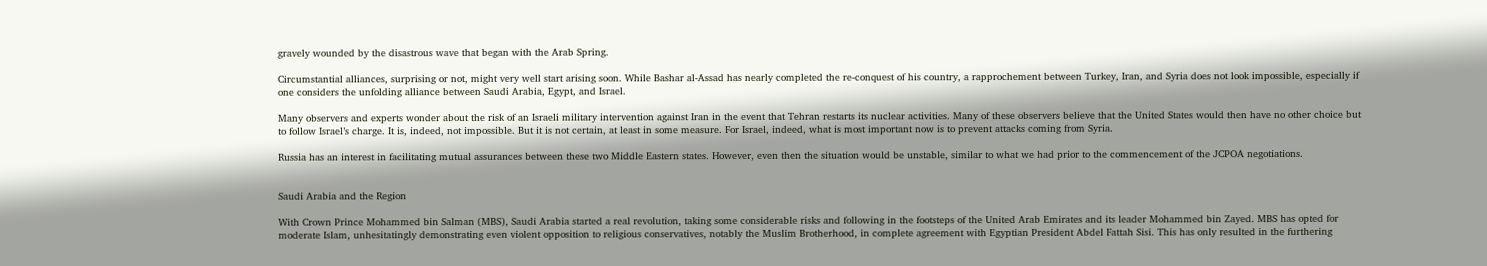gravely wounded by the disastrous wave that began with the Arab Spring.

Circumstantial alliances, surprising or not, might very well start arising soon. While Bashar al-Assad has nearly completed the re-conquest of his country, a rapprochement between Turkey, Iran, and Syria does not look impossible, especially if one considers the unfolding alliance between Saudi Arabia, Egypt, and Israel.

Many observers and experts wonder about the risk of an Israeli military intervention against Iran in the event that Tehran restarts its nuclear activities. Many of these observers believe that the United States would then have no other choice but to follow Israel’s charge. It is, indeed, not impossible. But it is not certain, at least in some measure. For Israel, indeed, what is most important now is to prevent attacks coming from Syria.

Russia has an interest in facilitating mutual assurances between these two Middle Eastern states. However, even then the situation would be unstable, similar to what we had prior to the commencement of the JCPOA negotiations.


Saudi Arabia and the Region

With Crown Prince Mohammed bin Salman (MBS), Saudi Arabia started a real revolution, taking some considerable risks and following in the footsteps of the United Arab Emirates and its leader Mohammed bin Zayed. MBS has opted for moderate Islam, unhesitatingly demonstrating even violent opposition to religious conservatives, notably the Muslim Brotherhood, in complete agreement with Egyptian President Abdel Fattah Sisi. This has only resulted in the furthering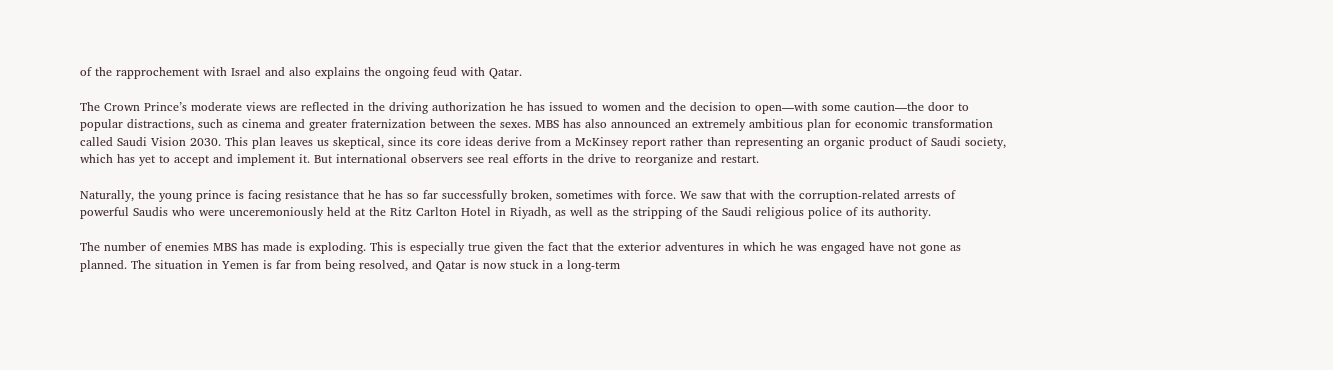of the rapprochement with Israel and also explains the ongoing feud with Qatar.

The Crown Prince’s moderate views are reflected in the driving authorization he has issued to women and the decision to open—with some caution—the door to popular distractions, such as cinema and greater fraternization between the sexes. MBS has also announced an extremely ambitious plan for economic transformation called Saudi Vision 2030. This plan leaves us skeptical, since its core ideas derive from a McKinsey report rather than representing an organic product of Saudi society, which has yet to accept and implement it. But international observers see real efforts in the drive to reorganize and restart.

Naturally, the young prince is facing resistance that he has so far successfully broken, sometimes with force. We saw that with the corruption-related arrests of powerful Saudis who were unceremoniously held at the Ritz Carlton Hotel in Riyadh, as well as the stripping of the Saudi religious police of its authority.

The number of enemies MBS has made is exploding. This is especially true given the fact that the exterior adventures in which he was engaged have not gone as planned. The situation in Yemen is far from being resolved, and Qatar is now stuck in a long-term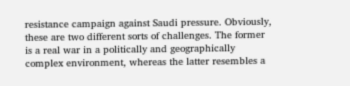resistance campaign against Saudi pressure. Obviously, these are two different sorts of challenges. The former is a real war in a politically and geographically complex environment, whereas the latter resembles a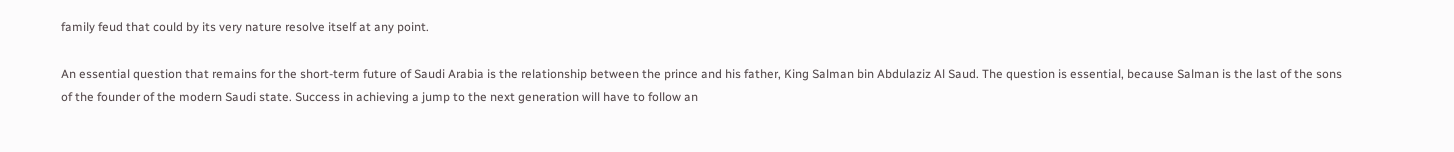family feud that could by its very nature resolve itself at any point.

An essential question that remains for the short-term future of Saudi Arabia is the relationship between the prince and his father, King Salman bin Abdulaziz Al Saud. The question is essential, because Salman is the last of the sons of the founder of the modern Saudi state. Success in achieving a jump to the next generation will have to follow an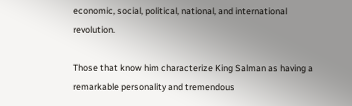economic, social, political, national, and international revolution.

Those that know him characterize King Salman as having a remarkable personality and tremendous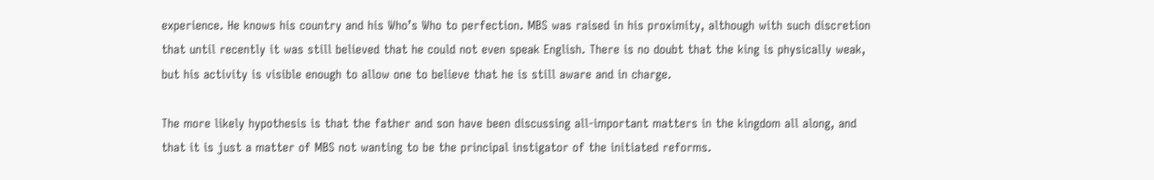experience. He knows his country and his Who’s Who to perfection. MBS was raised in his proximity, although with such discretion that until recently it was still believed that he could not even speak English. There is no doubt that the king is physically weak, but his activity is visible enough to allow one to believe that he is still aware and in charge.

The more likely hypothesis is that the father and son have been discussing all-important matters in the kingdom all along, and that it is just a matter of MBS not wanting to be the principal instigator of the initiated reforms.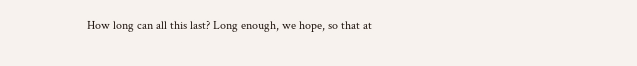How long can all this last? Long enough, we hope, so that at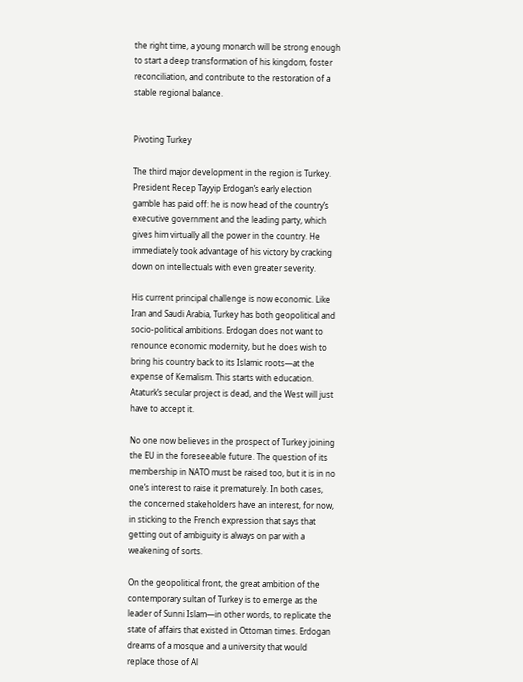the right time, a young monarch will be strong enough to start a deep transformation of his kingdom, foster reconciliation, and contribute to the restoration of a stable regional balance.


Pivoting Turkey

The third major development in the region is Turkey. President Recep Tayyip Erdogan’s early election gamble has paid off: he is now head of the country’s executive government and the leading party, which gives him virtually all the power in the country. He immediately took advantage of his victory by cracking down on intellectuals with even greater severity.

His current principal challenge is now economic. Like Iran and Saudi Arabia, Turkey has both geopolitical and socio-political ambitions. Erdogan does not want to renounce economic modernity, but he does wish to bring his country back to its Islamic roots—at the expense of Kemalism. This starts with education. Ataturk’s secular project is dead, and the West will just have to accept it.

No one now believes in the prospect of Turkey joining the EU in the foreseeable future. The question of its membership in NATO must be raised too, but it is in no one’s interest to raise it prematurely. In both cases, the concerned stakeholders have an interest, for now, in sticking to the French expression that says that getting out of ambiguity is always on par with a weakening of sorts.

On the geopolitical front, the great ambition of the contemporary sultan of Turkey is to emerge as the leader of Sunni Islam—in other words, to replicate the state of affairs that existed in Ottoman times. Erdogan dreams of a mosque and a university that would replace those of Al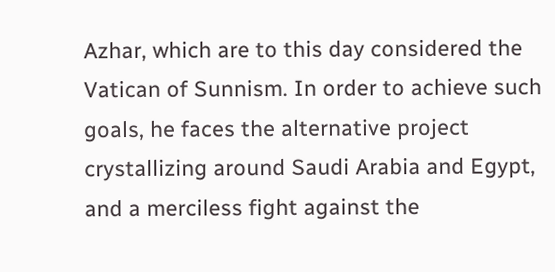Azhar, which are to this day considered the Vatican of Sunnism. In order to achieve such goals, he faces the alternative project crystallizing around Saudi Arabia and Egypt, and a merciless fight against the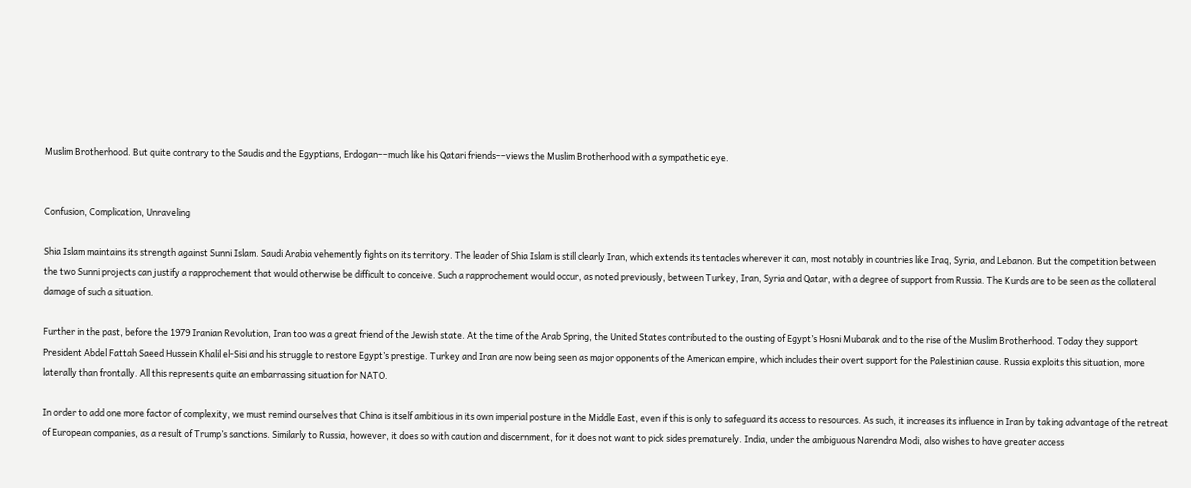Muslim Brotherhood. But quite contrary to the Saudis and the Egyptians, Erdogan––much like his Qatari friends––views the Muslim Brotherhood with a sympathetic eye.


Confusion, Complication, Unraveling

Shia Islam maintains its strength against Sunni Islam. Saudi Arabia vehemently fights on its territory. The leader of Shia Islam is still clearly Iran, which extends its tentacles wherever it can, most notably in countries like Iraq, Syria, and Lebanon. But the competition between the two Sunni projects can justify a rapprochement that would otherwise be difficult to conceive. Such a rapprochement would occur, as noted previously, between Turkey, Iran, Syria and Qatar, with a degree of support from Russia. The Kurds are to be seen as the collateral damage of such a situation.

Further in the past, before the 1979 Iranian Revolution, Iran too was a great friend of the Jewish state. At the time of the Arab Spring, the United States contributed to the ousting of Egypt’s Hosni Mubarak and to the rise of the Muslim Brotherhood. Today they support President Abdel Fattah Saeed Hussein Khalil el-Sisi and his struggle to restore Egypt’s prestige. Turkey and Iran are now being seen as major opponents of the American empire, which includes their overt support for the Palestinian cause. Russia exploits this situation, more laterally than frontally. All this represents quite an embarrassing situation for NATO.

In order to add one more factor of complexity, we must remind ourselves that China is itself ambitious in its own imperial posture in the Middle East, even if this is only to safeguard its access to resources. As such, it increases its influence in Iran by taking advantage of the retreat of European companies, as a result of Trump’s sanctions. Similarly to Russia, however, it does so with caution and discernment, for it does not want to pick sides prematurely. India, under the ambiguous Narendra Modi, also wishes to have greater access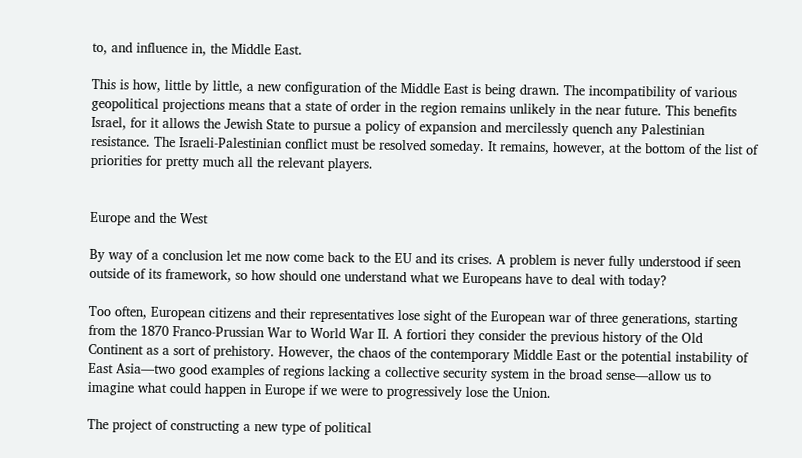to, and influence in, the Middle East.

This is how, little by little, a new configuration of the Middle East is being drawn. The incompatibility of various geopolitical projections means that a state of order in the region remains unlikely in the near future. This benefits Israel, for it allows the Jewish State to pursue a policy of expansion and mercilessly quench any Palestinian resistance. The Israeli-Palestinian conflict must be resolved someday. It remains, however, at the bottom of the list of priorities for pretty much all the relevant players.


Europe and the West

By way of a conclusion let me now come back to the EU and its crises. A problem is never fully understood if seen outside of its framework, so how should one understand what we Europeans have to deal with today?

Too often, European citizens and their representatives lose sight of the European war of three generations, starting from the 1870 Franco-Prussian War to World War II. A fortiori they consider the previous history of the Old Continent as a sort of prehistory. However, the chaos of the contemporary Middle East or the potential instability of East Asia—two good examples of regions lacking a collective security system in the broad sense—allow us to imagine what could happen in Europe if we were to progressively lose the Union.

The project of constructing a new type of political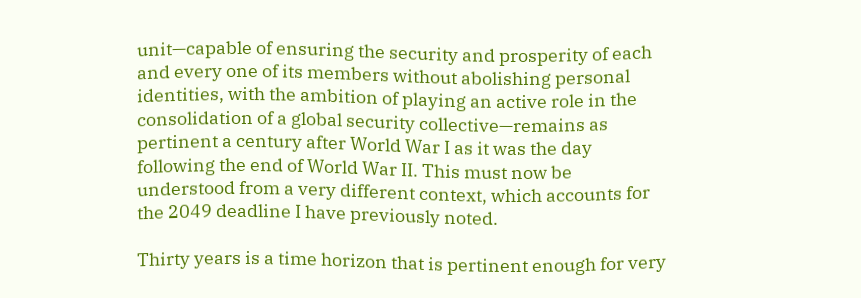unit—capable of ensuring the security and prosperity of each and every one of its members without abolishing personal identities, with the ambition of playing an active role in the consolidation of a global security collective—remains as pertinent a century after World War I as it was the day following the end of World War II. This must now be understood from a very different context, which accounts for the 2049 deadline I have previously noted.

Thirty years is a time horizon that is pertinent enough for very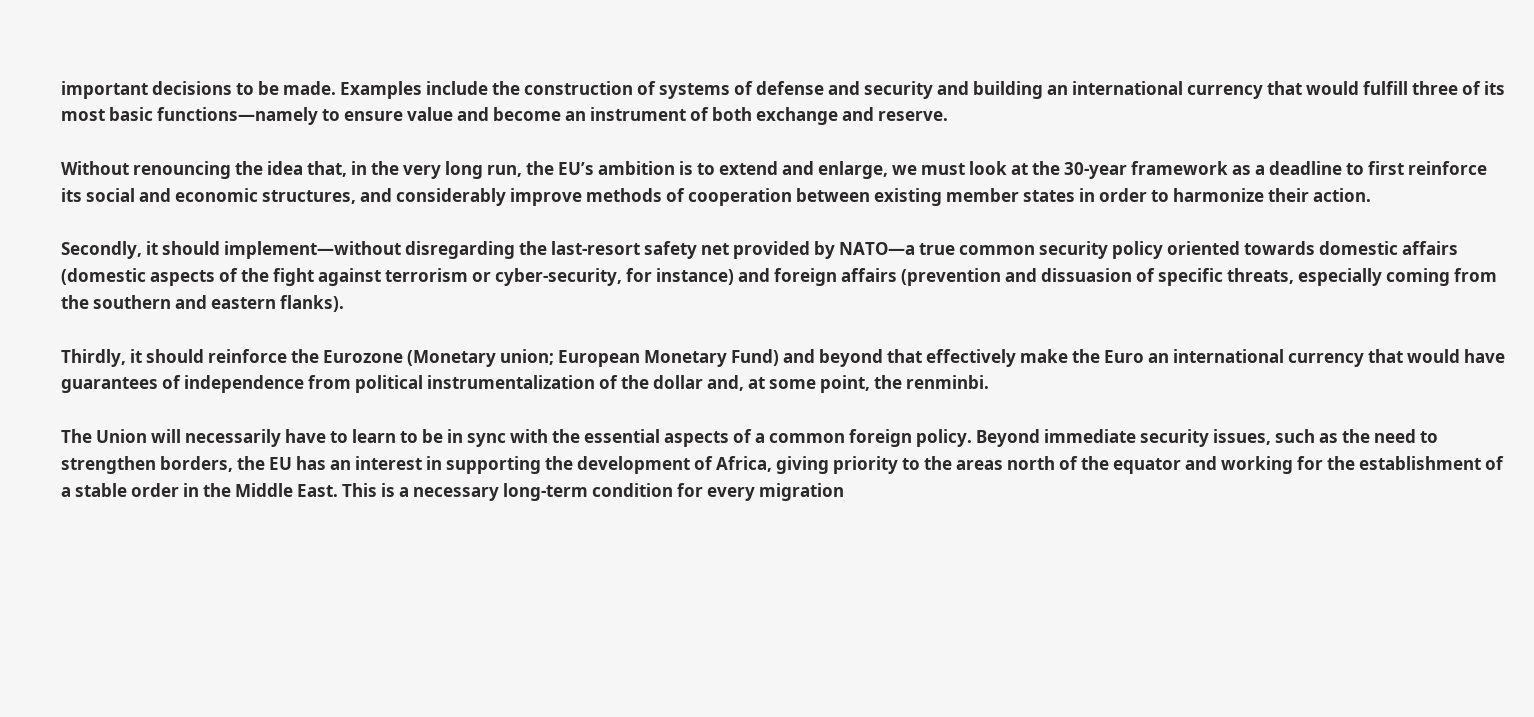important decisions to be made. Examples include the construction of systems of defense and security and building an international currency that would fulfill three of its most basic functions—namely to ensure value and become an instrument of both exchange and reserve.

Without renouncing the idea that, in the very long run, the EU’s ambition is to extend and enlarge, we must look at the 30-year framework as a deadline to first reinforce its social and economic structures, and considerably improve methods of cooperation between existing member states in order to harmonize their action.

Secondly, it should implement—without disregarding the last-resort safety net provided by NATO—a true common security policy oriented towards domestic affairs (domestic aspects of the fight against terrorism or cyber-security, for instance) and foreign affairs (prevention and dissuasion of specific threats, especially coming from the southern and eastern flanks).

Thirdly, it should reinforce the Eurozone (Monetary union; European Monetary Fund) and beyond that effectively make the Euro an international currency that would have guarantees of independence from political instrumentalization of the dollar and, at some point, the renminbi.

The Union will necessarily have to learn to be in sync with the essential aspects of a common foreign policy. Beyond immediate security issues, such as the need to strengthen borders, the EU has an interest in supporting the development of Africa, giving priority to the areas north of the equator and working for the establishment of a stable order in the Middle East. This is a necessary long-term condition for every migration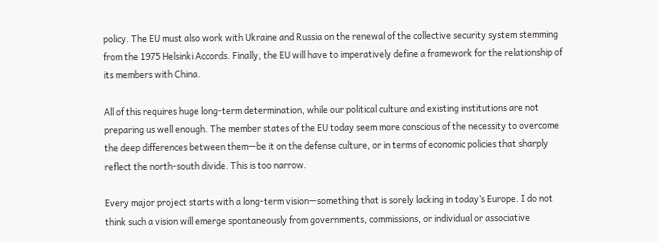policy. The EU must also work with Ukraine and Russia on the renewal of the collective security system stemming from the 1975 Helsinki Accords. Finally, the EU will have to imperatively define a framework for the relationship of its members with China.

All of this requires huge long-term determination, while our political culture and existing institutions are not preparing us well enough. The member states of the EU today seem more conscious of the necessity to overcome the deep differences between them—be it on the defense culture, or in terms of economic policies that sharply reflect the north-south divide. This is too narrow.

Every major project starts with a long-term vision—something that is sorely lacking in today’s Europe. I do not think such a vision will emerge spontaneously from governments, commissions, or individual or associative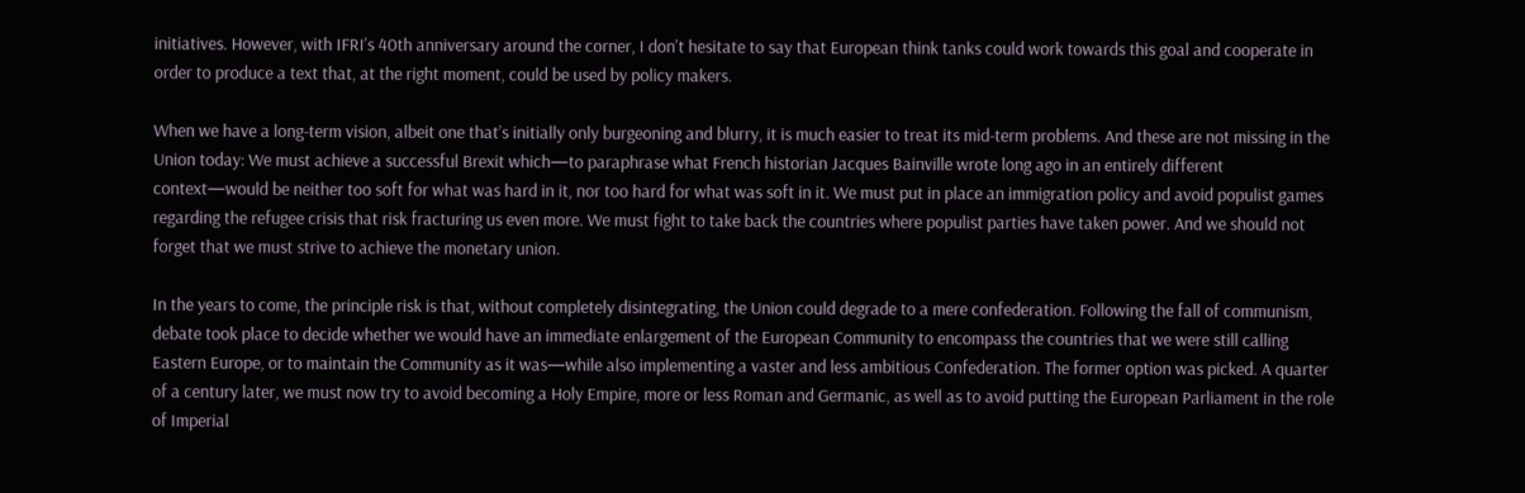initiatives. However, with IFRI’s 40th anniversary around the corner, I don’t hesitate to say that European think tanks could work towards this goal and cooperate in order to produce a text that, at the right moment, could be used by policy makers.

When we have a long-term vision, albeit one that’s initially only burgeoning and blurry, it is much easier to treat its mid-term problems. And these are not missing in the Union today: We must achieve a successful Brexit which—to paraphrase what French historian Jacques Bainville wrote long ago in an entirely different context—would be neither too soft for what was hard in it, nor too hard for what was soft in it. We must put in place an immigration policy and avoid populist games regarding the refugee crisis that risk fracturing us even more. We must fight to take back the countries where populist parties have taken power. And we should not forget that we must strive to achieve the monetary union.

In the years to come, the principle risk is that, without completely disintegrating, the Union could degrade to a mere confederation. Following the fall of communism, debate took place to decide whether we would have an immediate enlargement of the European Community to encompass the countries that we were still calling Eastern Europe, or to maintain the Community as it was—while also implementing a vaster and less ambitious Confederation. The former option was picked. A quarter of a century later, we must now try to avoid becoming a Holy Empire, more or less Roman and Germanic, as well as to avoid putting the European Parliament in the role of Imperial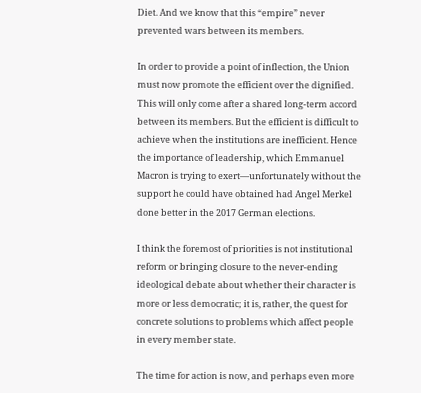Diet. And we know that this “empire” never prevented wars between its members.

In order to provide a point of inflection, the Union must now promote the efficient over the dignified. This will only come after a shared long-term accord between its members. But the efficient is difficult to achieve when the institutions are inefficient. Hence the importance of leadership, which Emmanuel Macron is trying to exert—unfortunately without the support he could have obtained had Angel Merkel done better in the 2017 German elections.

I think the foremost of priorities is not institutional reform or bringing closure to the never-ending ideological debate about whether their character is more or less democratic; it is, rather, the quest for concrete solutions to problems which affect people in every member state.

The time for action is now, and perhaps even more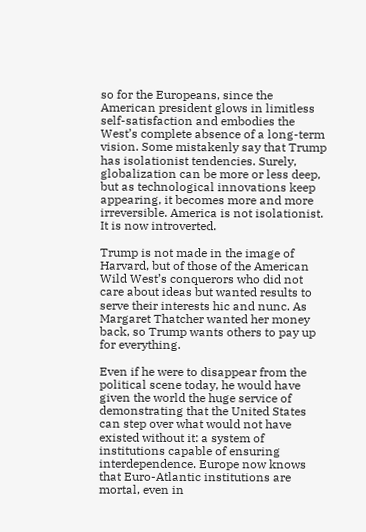so for the Europeans, since the American president glows in limitless self-satisfaction and embodies the West’s complete absence of a long-term vision. Some mistakenly say that Trump has isolationist tendencies. Surely, globalization can be more or less deep, but as technological innovations keep appearing, it becomes more and more irreversible. America is not isolationist. It is now introverted.

Trump is not made in the image of Harvard, but of those of the American Wild West’s conquerors who did not care about ideas but wanted results to serve their interests hic and nunc. As Margaret Thatcher wanted her money back, so Trump wants others to pay up for everything.

Even if he were to disappear from the political scene today, he would have given the world the huge service of demonstrating that the United States can step over what would not have existed without it: a system of institutions capable of ensuring interdependence. Europe now knows that Euro-Atlantic institutions are mortal, even in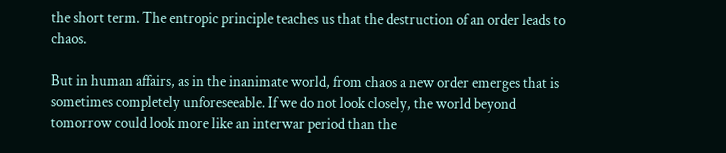the short term. The entropic principle teaches us that the destruction of an order leads to chaos.

But in human affairs, as in the inanimate world, from chaos a new order emerges that is sometimes completely unforeseeable. If we do not look closely, the world beyond tomorrow could look more like an interwar period than the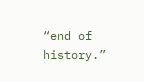“end of history.”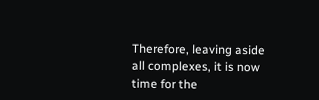Therefore, leaving aside all complexes, it is now time for the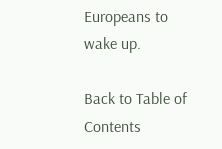Europeans to wake up.

Back to Table of Contents